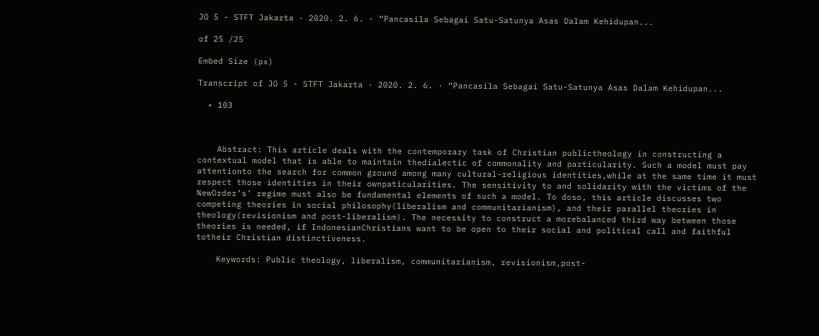JO 5 - STFT Jakarta · 2020. 2. 6. · “Pancasila Sebagai Satu-Satunya Asas Dalam Kehidupan...

of 25 /25

Embed Size (px)

Transcript of JO 5 - STFT Jakarta · 2020. 2. 6. · “Pancasila Sebagai Satu-Satunya Asas Dalam Kehidupan...

  • 103



    Abstract: This article deals with the contemporary task of Christian publictheology in constructing a contextual model that is able to maintain thedialectic of commonality and particularity. Such a model must pay attentionto the search for common ground among many cultural-religious identities,while at the same time it must respect those identities in their ownpaticularities. The sensitivity to and solidarity with the victims of the NewOrder’s’ regime must also be fundamental elements of such a model. To doso, this article discusses two competing theories in social philosophy(liberalism and communitarianism), and their parallel theories in theology(revisionism and post-liberalism). The necessity to construct a morebalanced third way between those theories is needed, if IndonesianChristians want to be open to their social and political call and faithful totheir Christian distinctiveness.

    Keywords: Public theology, liberalism, communitarianism, revisionism,post-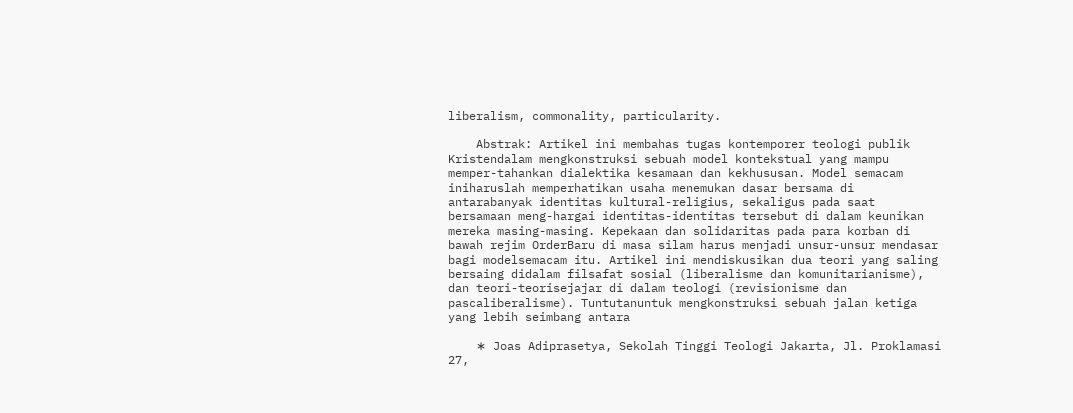liberalism, commonality, particularity.

    Abstrak: Artikel ini membahas tugas kontemporer teologi publik Kristendalam mengkonstruksi sebuah model kontekstual yang mampu memper-tahankan dialektika kesamaan dan kekhususan. Model semacam iniharuslah memperhatikan usaha menemukan dasar bersama di antarabanyak identitas kultural-religius, sekaligus pada saat bersamaan meng-hargai identitas-identitas tersebut di dalam keunikan mereka masing-masing. Kepekaan dan solidaritas pada para korban di bawah rejim OrderBaru di masa silam harus menjadi unsur-unsur mendasar bagi modelsemacam itu. Artikel ini mendiskusikan dua teori yang saling bersaing didalam filsafat sosial (liberalisme dan komunitarianisme), dan teori-teorisejajar di dalam teologi (revisionisme dan pascaliberalisme). Tuntutanuntuk mengkonstruksi sebuah jalan ketiga yang lebih seimbang antara

    ∗ Joas Adiprasetya, Sekolah Tinggi Teologi Jakarta, Jl. Proklamasi 27,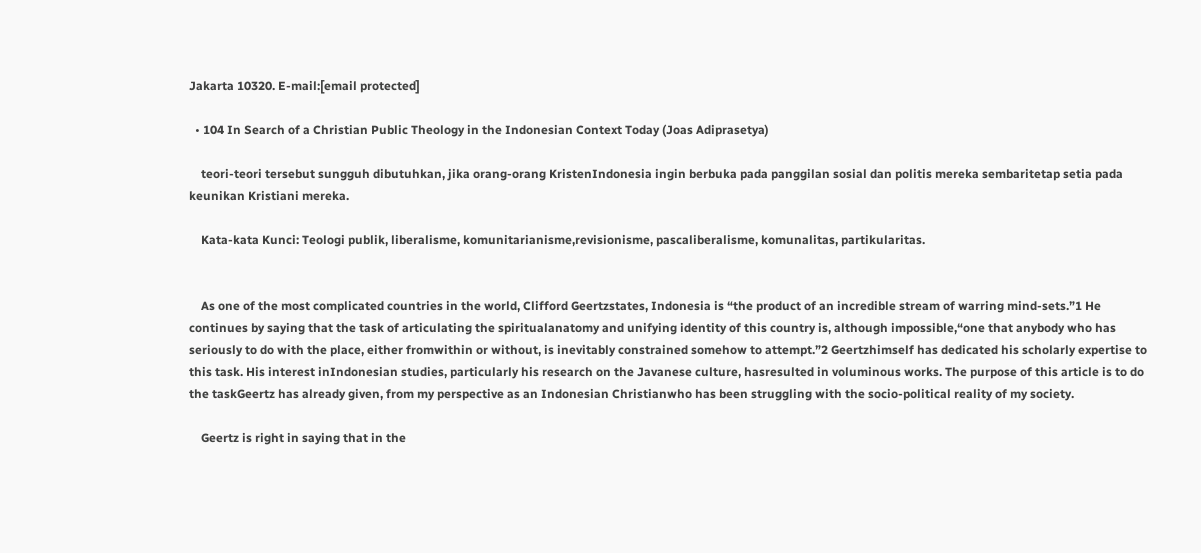Jakarta 10320. E-mail:[email protected]

  • 104 In Search of a Christian Public Theology in the Indonesian Context Today (Joas Adiprasetya)

    teori-teori tersebut sungguh dibutuhkan, jika orang-orang KristenIndonesia ingin berbuka pada panggilan sosial dan politis mereka sembaritetap setia pada keunikan Kristiani mereka.

    Kata-kata Kunci: Teologi publik, liberalisme, komunitarianisme,revisionisme, pascaliberalisme, komunalitas, partikularitas.


    As one of the most complicated countries in the world, Clifford Geertzstates, Indonesia is “the product of an incredible stream of warring mind-sets.”1 He continues by saying that the task of articulating the spiritualanatomy and unifying identity of this country is, although impossible,“one that anybody who has seriously to do with the place, either fromwithin or without, is inevitably constrained somehow to attempt.”2 Geertzhimself has dedicated his scholarly expertise to this task. His interest inIndonesian studies, particularly his research on the Javanese culture, hasresulted in voluminous works. The purpose of this article is to do the taskGeertz has already given, from my perspective as an Indonesian Christianwho has been struggling with the socio-political reality of my society.

    Geertz is right in saying that in the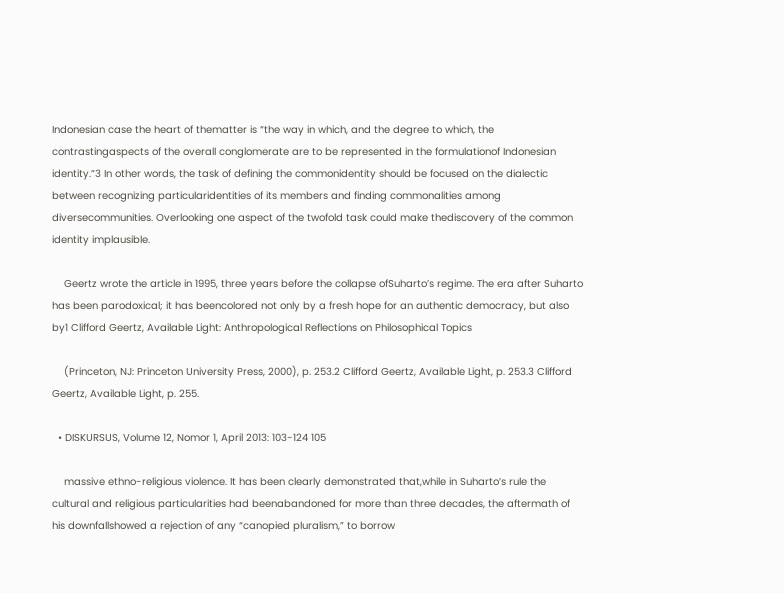Indonesian case the heart of thematter is “the way in which, and the degree to which, the contrastingaspects of the overall conglomerate are to be represented in the formulationof Indonesian identity.”3 In other words, the task of defining the commonidentity should be focused on the dialectic between recognizing particularidentities of its members and finding commonalities among diversecommunities. Overlooking one aspect of the twofold task could make thediscovery of the common identity implausible.

    Geertz wrote the article in 1995, three years before the collapse ofSuharto’s regime. The era after Suharto has been parodoxical; it has beencolored not only by a fresh hope for an authentic democracy, but also by1 Clifford Geertz, Available Light: Anthropological Reflections on Philosophical Topics

    (Princeton, NJ: Princeton University Press, 2000), p. 253.2 Clifford Geertz, Available Light, p. 253.3 Clifford Geertz, Available Light, p. 255.

  • DISKURSUS, Volume 12, Nomor 1, April 2013: 103-124 105

    massive ethno-religious violence. It has been clearly demonstrated that,while in Suharto’s rule the cultural and religious particularities had beenabandoned for more than three decades, the aftermath of his downfallshowed a rejection of any “canopied pluralism,” to borrow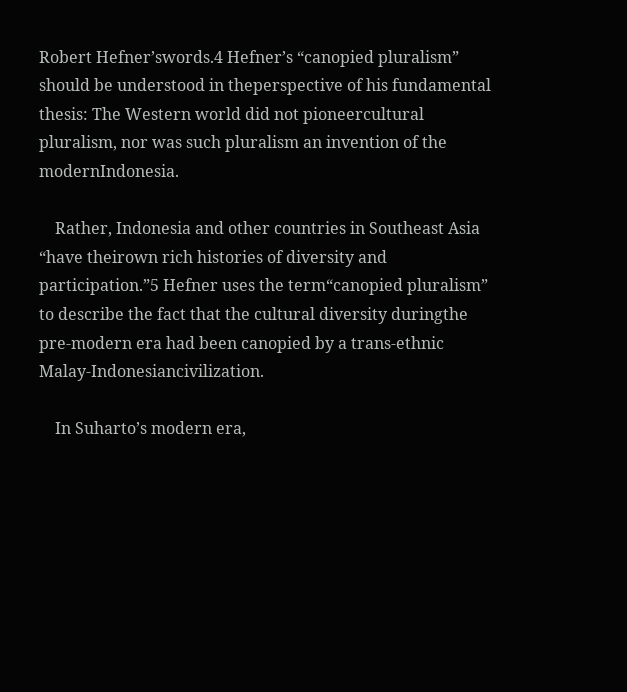Robert Hefner’swords.4 Hefner’s “canopied pluralism” should be understood in theperspective of his fundamental thesis: The Western world did not pioneercultural pluralism, nor was such pluralism an invention of the modernIndonesia.

    Rather, Indonesia and other countries in Southeast Asia “have theirown rich histories of diversity and participation.”5 Hefner uses the term“canopied pluralism” to describe the fact that the cultural diversity duringthe pre-modern era had been canopied by a trans-ethnic Malay-Indonesiancivilization.

    In Suharto’s modern era,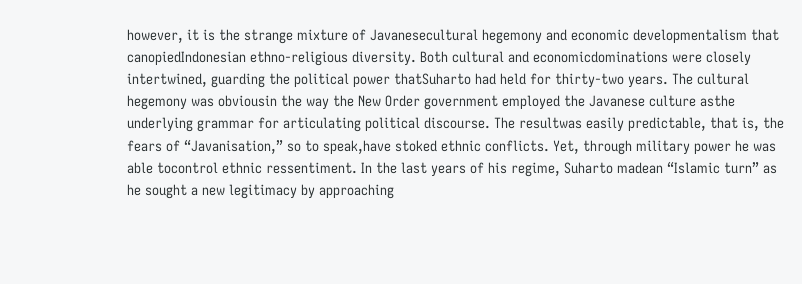however, it is the strange mixture of Javanesecultural hegemony and economic developmentalism that canopiedIndonesian ethno-religious diversity. Both cultural and economicdominations were closely intertwined, guarding the political power thatSuharto had held for thirty-two years. The cultural hegemony was obviousin the way the New Order government employed the Javanese culture asthe underlying grammar for articulating political discourse. The resultwas easily predictable, that is, the fears of “Javanisation,” so to speak,have stoked ethnic conflicts. Yet, through military power he was able tocontrol ethnic ressentiment. In the last years of his regime, Suharto madean “Islamic turn” as he sought a new legitimacy by approaching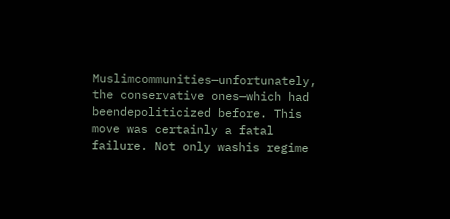Muslimcommunities—unfortunately, the conservative ones—which had beendepoliticized before. This move was certainly a fatal failure. Not only washis regime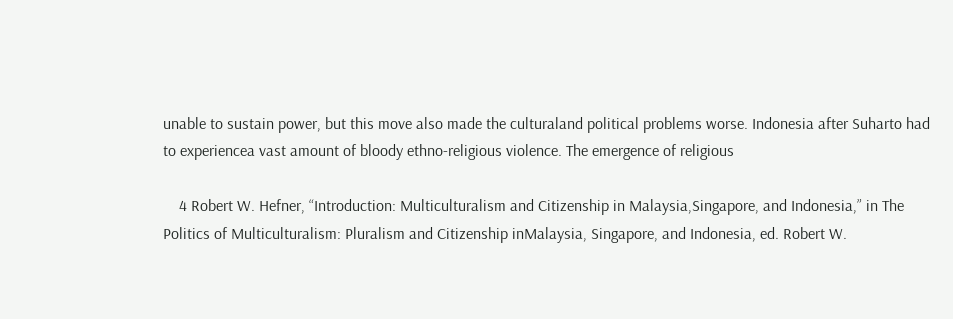unable to sustain power, but this move also made the culturaland political problems worse. Indonesia after Suharto had to experiencea vast amount of bloody ethno-religious violence. The emergence of religious

    4 Robert W. Hefner, “Introduction: Multiculturalism and Citizenship in Malaysia,Singapore, and Indonesia,” in The Politics of Multiculturalism: Pluralism and Citizenship inMalaysia, Singapore, and Indonesia, ed. Robert W.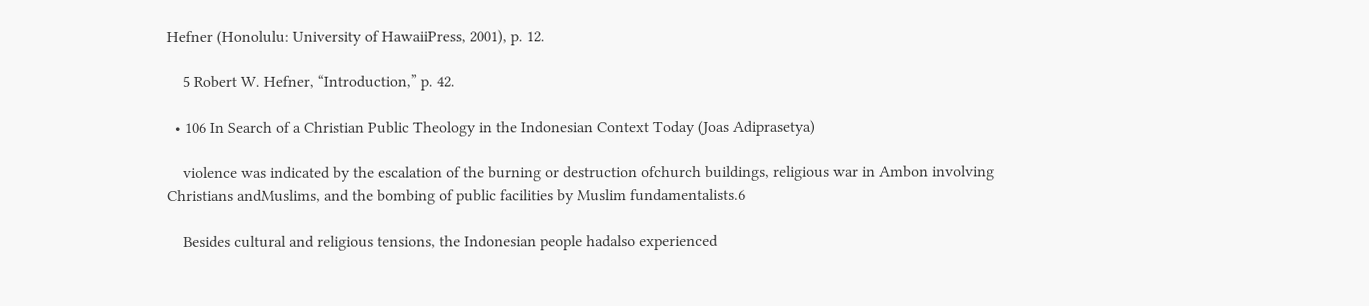Hefner (Honolulu: University of HawaiiPress, 2001), p. 12.

    5 Robert W. Hefner, “Introduction,” p. 42.

  • 106 In Search of a Christian Public Theology in the Indonesian Context Today (Joas Adiprasetya)

    violence was indicated by the escalation of the burning or destruction ofchurch buildings, religious war in Ambon involving Christians andMuslims, and the bombing of public facilities by Muslim fundamentalists.6

    Besides cultural and religious tensions, the Indonesian people hadalso experienced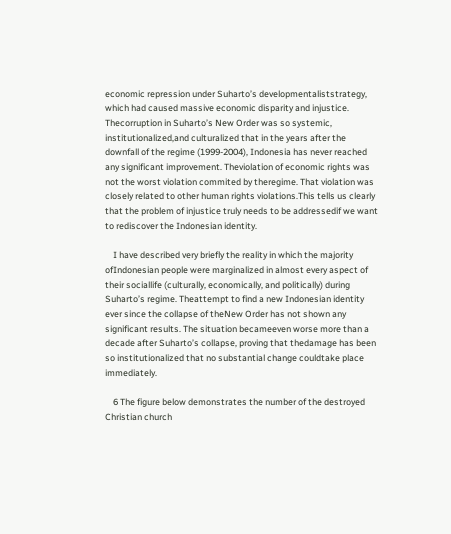economic repression under Suharto’s developmentaliststrategy, which had caused massive economic disparity and injustice. Thecorruption in Suharto’s New Order was so systemic, institutionalized,and culturalized that in the years after the downfall of the regime (1999-2004), Indonesia has never reached any significant improvement. Theviolation of economic rights was not the worst violation commited by theregime. That violation was closely related to other human rights violations.This tells us clearly that the problem of injustice truly needs to be addressedif we want to rediscover the Indonesian identity.

    I have described very briefly the reality in which the majority ofIndonesian people were marginalized in almost every aspect of their sociallife (culturally, economically, and politically) during Suharto’s regime. Theattempt to find a new Indonesian identity ever since the collapse of theNew Order has not shown any significant results. The situation becameeven worse more than a decade after Suharto’s collapse, proving that thedamage has been so institutionalized that no substantial change couldtake place immediately.

    6 The figure below demonstrates the number of the destroyed Christian church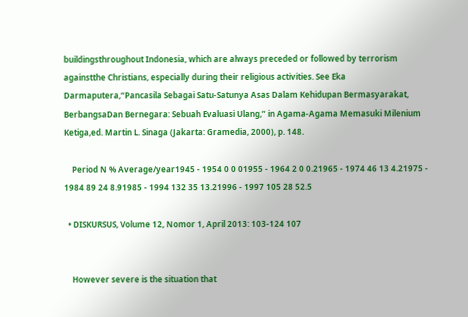buildingsthroughout Indonesia, which are always preceded or followed by terrorism againstthe Christians, especially during their religious activities. See Eka Darmaputera,“Pancasila Sebagai Satu-Satunya Asas Dalam Kehidupan Bermasyarakat, BerbangsaDan Bernegara: Sebuah Evaluasi Ulang,” in Agama-Agama Memasuki Milenium Ketiga,ed. Martin L. Sinaga (Jakarta: Gramedia, 2000), p. 148.

    Period N % Average/year1945 - 1954 0 0 01955 - 1964 2 0 0.21965 - 1974 46 13 4.21975 - 1984 89 24 8.91985 - 1994 132 35 13.21996 - 1997 105 28 52.5

  • DISKURSUS, Volume 12, Nomor 1, April 2013: 103-124 107


    However severe is the situation that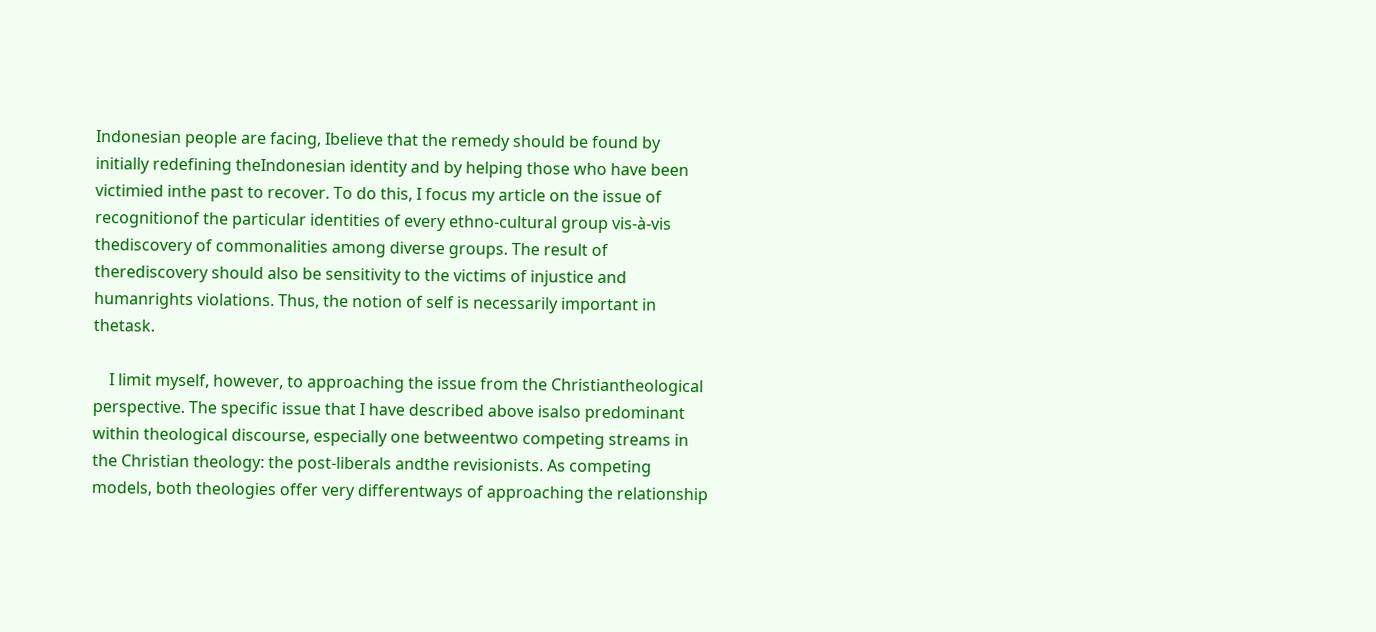Indonesian people are facing, Ibelieve that the remedy should be found by initially redefining theIndonesian identity and by helping those who have been victimied inthe past to recover. To do this, I focus my article on the issue of recognitionof the particular identities of every ethno-cultural group vis-à-vis thediscovery of commonalities among diverse groups. The result of therediscovery should also be sensitivity to the victims of injustice and humanrights violations. Thus, the notion of self is necessarily important in thetask.

    I limit myself, however, to approaching the issue from the Christiantheological perspective. The specific issue that I have described above isalso predominant within theological discourse, especially one betweentwo competing streams in the Christian theology: the post-liberals andthe revisionists. As competing models, both theologies offer very differentways of approaching the relationship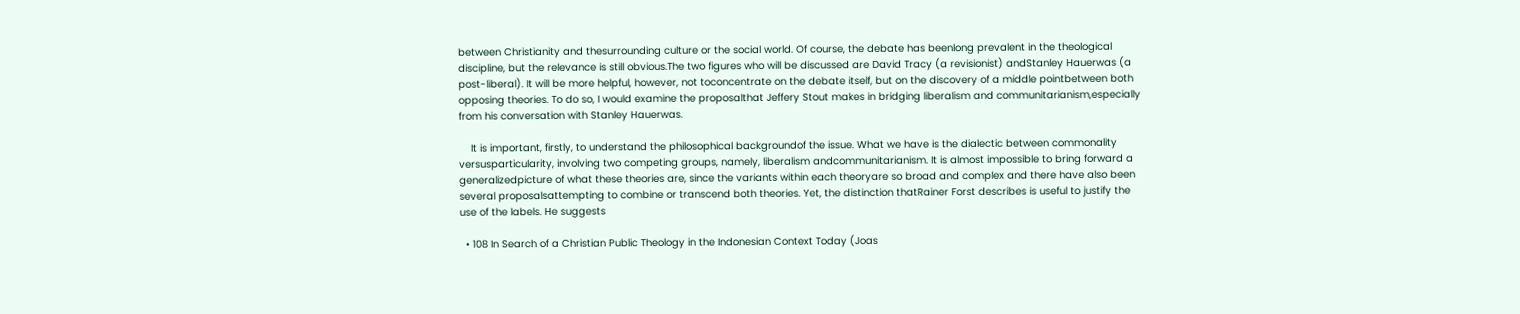between Christianity and thesurrounding culture or the social world. Of course, the debate has beenlong prevalent in the theological discipline, but the relevance is still obvious.The two figures who will be discussed are David Tracy (a revisionist) andStanley Hauerwas (a post-liberal). It will be more helpful, however, not toconcentrate on the debate itself, but on the discovery of a middle pointbetween both opposing theories. To do so, I would examine the proposalthat Jeffery Stout makes in bridging liberalism and communitarianism,especially from his conversation with Stanley Hauerwas.

    It is important, firstly, to understand the philosophical backgroundof the issue. What we have is the dialectic between commonality versusparticularity, involving two competing groups, namely, liberalism andcommunitarianism. It is almost impossible to bring forward a generalizedpicture of what these theories are, since the variants within each theoryare so broad and complex and there have also been several proposalsattempting to combine or transcend both theories. Yet, the distinction thatRainer Forst describes is useful to justify the use of the labels. He suggests

  • 108 In Search of a Christian Public Theology in the Indonesian Context Today (Joas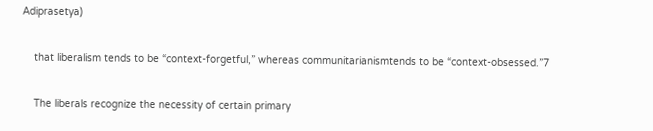Adiprasetya)

    that liberalism tends to be “context-forgetful,” whereas communitarianismtends to be “context-obsessed.”7

    The liberals recognize the necessity of certain primary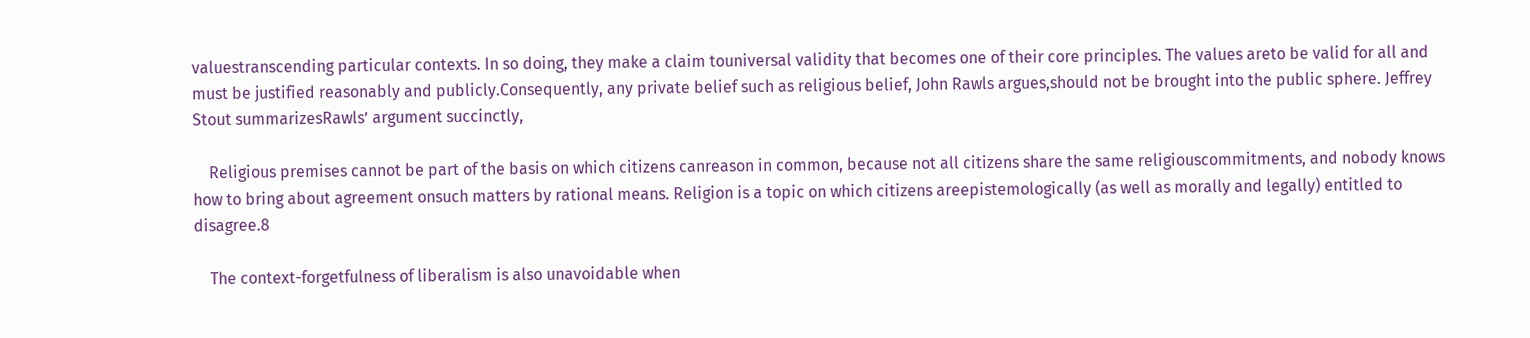valuestranscending particular contexts. In so doing, they make a claim touniversal validity that becomes one of their core principles. The values areto be valid for all and must be justified reasonably and publicly.Consequently, any private belief such as religious belief, John Rawls argues,should not be brought into the public sphere. Jeffrey Stout summarizesRawls’ argument succinctly,

    Religious premises cannot be part of the basis on which citizens canreason in common, because not all citizens share the same religiouscommitments, and nobody knows how to bring about agreement onsuch matters by rational means. Religion is a topic on which citizens areepistemologically (as well as morally and legally) entitled to disagree.8

    The context-forgetfulness of liberalism is also unavoidable when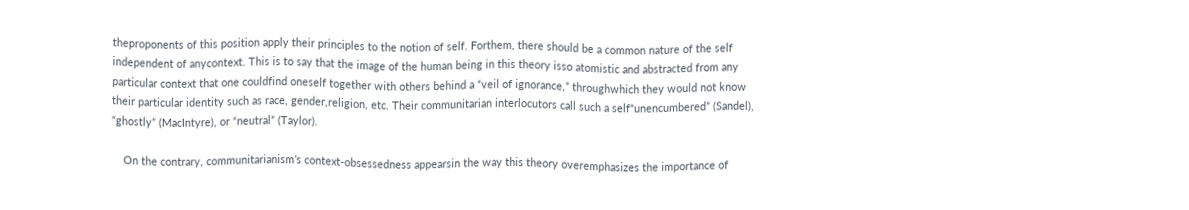theproponents of this position apply their principles to the notion of self. Forthem, there should be a common nature of the self independent of anycontext. This is to say that the image of the human being in this theory isso atomistic and abstracted from any particular context that one couldfind oneself together with others behind a “veil of ignorance,” throughwhich they would not know their particular identity such as race, gender,religion, etc. Their communitarian interlocutors call such a self“unencumbered” (Sandel), “ghostly” (MacIntyre), or “neutral” (Taylor).

    On the contrary, communitarianism’s context-obsessedness appearsin the way this theory overemphasizes the importance of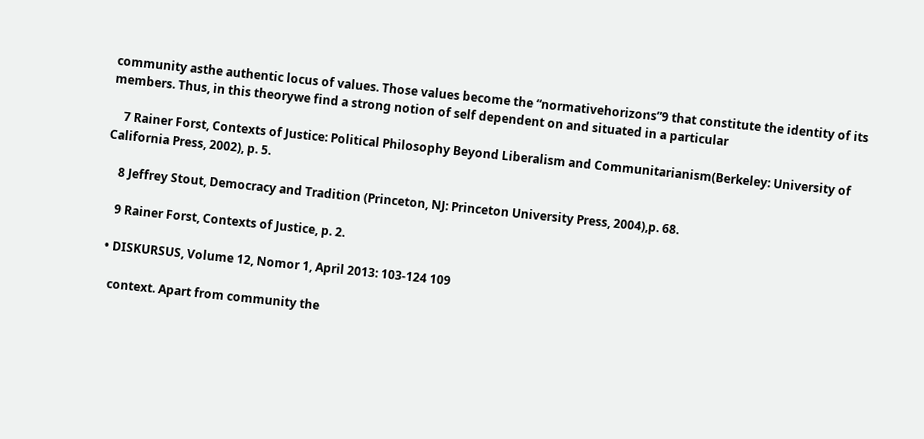community asthe authentic locus of values. Those values become the “normativehorizons”9 that constitute the identity of its members. Thus, in this theorywe find a strong notion of self dependent on and situated in a particular

    7 Rainer Forst, Contexts of Justice: Political Philosophy Beyond Liberalism and Communitarianism(Berkeley: University of California Press, 2002), p. 5.

    8 Jeffrey Stout, Democracy and Tradition (Princeton, NJ: Princeton University Press, 2004),p. 68.

    9 Rainer Forst, Contexts of Justice, p. 2.

  • DISKURSUS, Volume 12, Nomor 1, April 2013: 103-124 109

    context. Apart from community the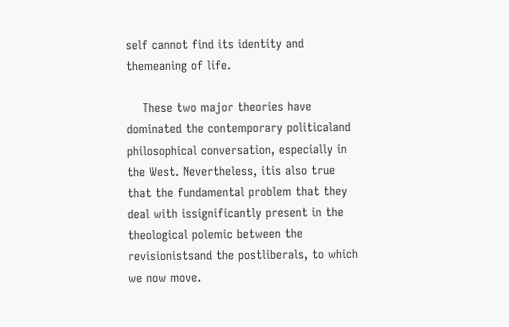self cannot find its identity and themeaning of life.

    These two major theories have dominated the contemporary politicaland philosophical conversation, especially in the West. Nevertheless, itis also true that the fundamental problem that they deal with issignificantly present in the theological polemic between the revisionistsand the postliberals, to which we now move.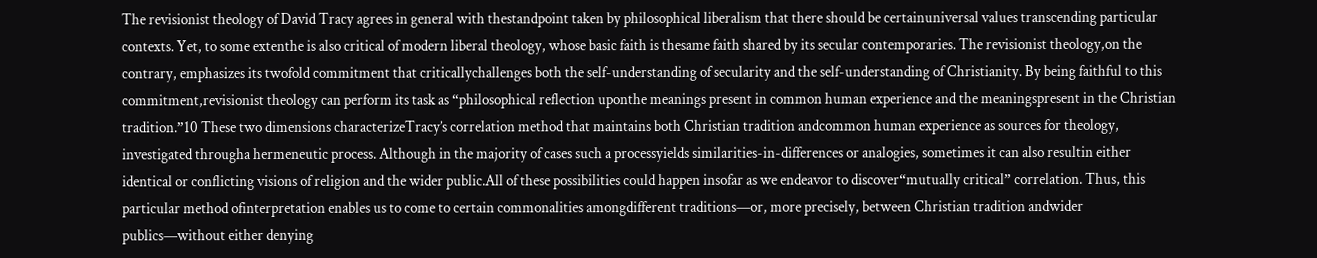The revisionist theology of David Tracy agrees in general with thestandpoint taken by philosophical liberalism that there should be certainuniversal values transcending particular contexts. Yet, to some extenthe is also critical of modern liberal theology, whose basic faith is thesame faith shared by its secular contemporaries. The revisionist theology,on the contrary, emphasizes its twofold commitment that criticallychallenges both the self-understanding of secularity and the self-understanding of Christianity. By being faithful to this commitment,revisionist theology can perform its task as “philosophical reflection uponthe meanings present in common human experience and the meaningspresent in the Christian tradition.”10 These two dimensions characterizeTracy’s correlation method that maintains both Christian tradition andcommon human experience as sources for theology, investigated througha hermeneutic process. Although in the majority of cases such a processyields similarities-in-differences or analogies, sometimes it can also resultin either identical or conflicting visions of religion and the wider public.All of these possibilities could happen insofar as we endeavor to discover“mutually critical” correlation. Thus, this particular method ofinterpretation enables us to come to certain commonalities amongdifferent traditions—or, more precisely, between Christian tradition andwider publics—without either denying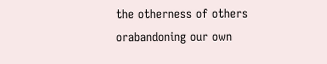the otherness of others orabandoning our own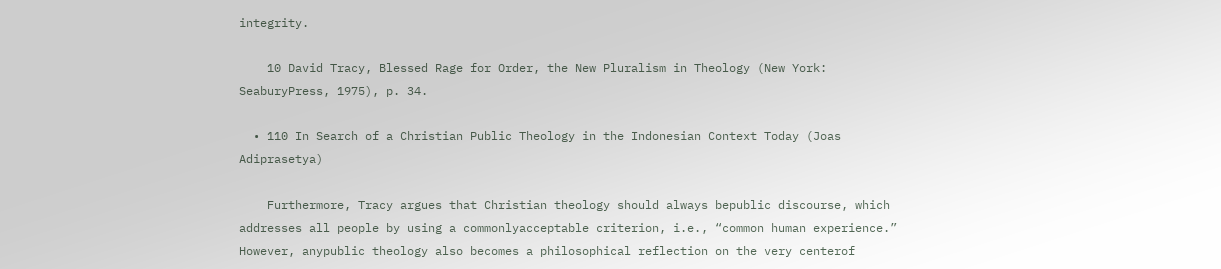integrity.

    10 David Tracy, Blessed Rage for Order, the New Pluralism in Theology (New York: SeaburyPress, 1975), p. 34.

  • 110 In Search of a Christian Public Theology in the Indonesian Context Today (Joas Adiprasetya)

    Furthermore, Tracy argues that Christian theology should always bepublic discourse, which addresses all people by using a commonlyacceptable criterion, i.e., “common human experience.” However, anypublic theology also becomes a philosophical reflection on the very centerof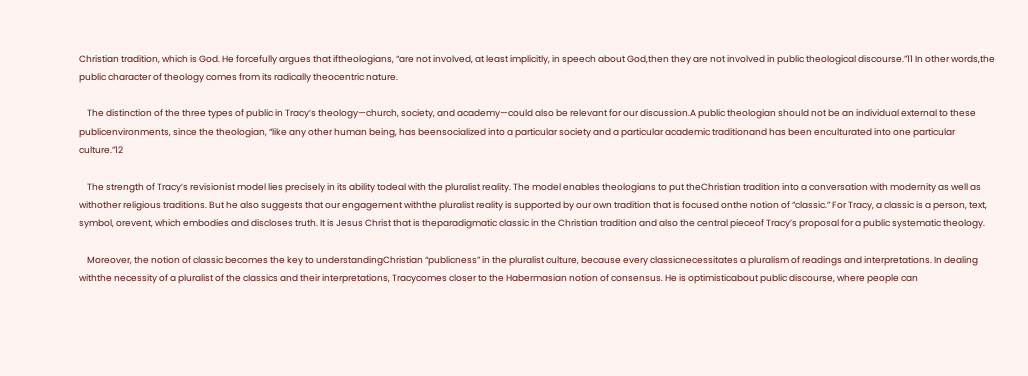Christian tradition, which is God. He forcefully argues that iftheologians, “are not involved, at least implicitly, in speech about God,then they are not involved in public theological discourse.”11 In other words,the public character of theology comes from its radically theocentric nature.

    The distinction of the three types of public in Tracy’s theology—church, society, and academy—could also be relevant for our discussion.A public theologian should not be an individual external to these publicenvironments, since the theologian, “like any other human being, has beensocialized into a particular society and a particular academic traditionand has been enculturated into one particular culture.”12

    The strength of Tracy’s revisionist model lies precisely in its ability todeal with the pluralist reality. The model enables theologians to put theChristian tradition into a conversation with modernity as well as withother religious traditions. But he also suggests that our engagement withthe pluralist reality is supported by our own tradition that is focused onthe notion of “classic.” For Tracy, a classic is a person, text, symbol, orevent, which embodies and discloses truth. It is Jesus Christ that is theparadigmatic classic in the Christian tradition and also the central pieceof Tracy’s proposal for a public systematic theology.

    Moreover, the notion of classic becomes the key to understandingChristian “publicness” in the pluralist culture, because every classicnecessitates a pluralism of readings and interpretations. In dealing withthe necessity of a pluralist of the classics and their interpretations, Tracycomes closer to the Habermasian notion of consensus. He is optimisticabout public discourse, where people can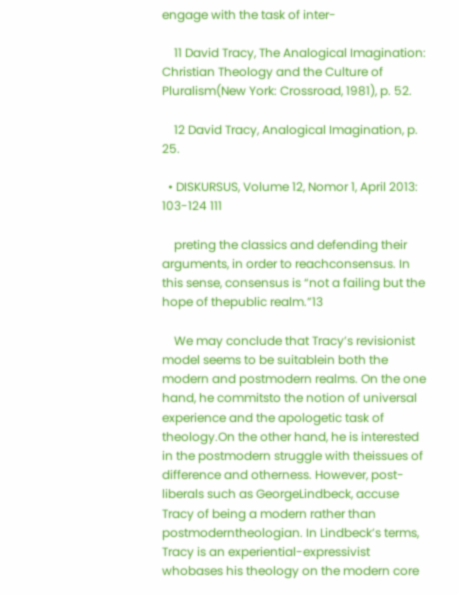engage with the task of inter-

    11 David Tracy, The Analogical Imagination: Christian Theology and the Culture of Pluralism(New York: Crossroad, 1981), p. 52.

    12 David Tracy, Analogical Imagination, p. 25.

  • DISKURSUS, Volume 12, Nomor 1, April 2013: 103-124 111

    preting the classics and defending their arguments, in order to reachconsensus. In this sense, consensus is “not a failing but the hope of thepublic realm.”13

    We may conclude that Tracy’s revisionist model seems to be suitablein both the modern and postmodern realms. On the one hand, he commitsto the notion of universal experience and the apologetic task of theology.On the other hand, he is interested in the postmodern struggle with theissues of difference and otherness. However, post-liberals such as GeorgeLindbeck, accuse Tracy of being a modern rather than postmoderntheologian. In Lindbeck’s terms, Tracy is an experiential-expressivist whobases his theology on the modern core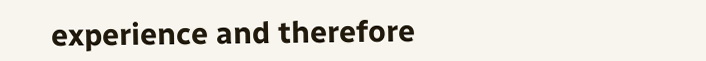experience and therefore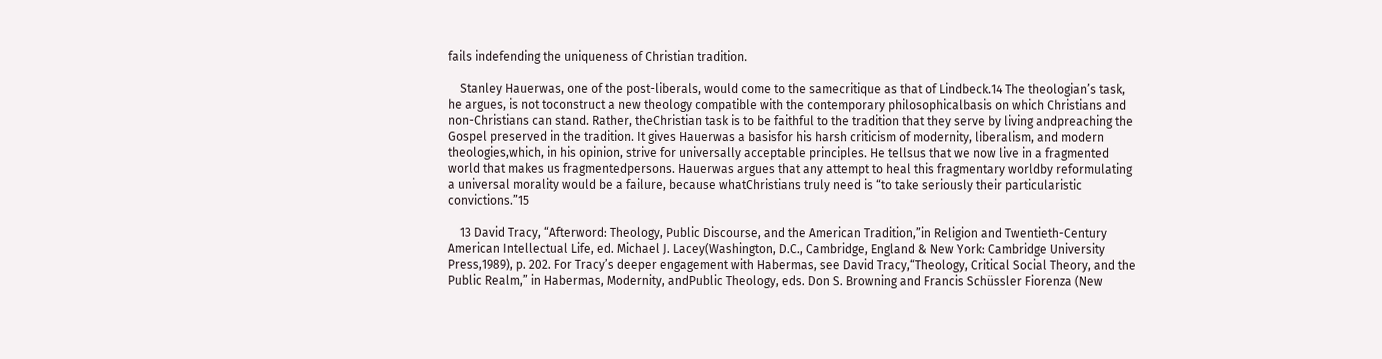fails indefending the uniqueness of Christian tradition.

    Stanley Hauerwas, one of the post-liberals, would come to the samecritique as that of Lindbeck.14 The theologian’s task, he argues, is not toconstruct a new theology compatible with the contemporary philosophicalbasis on which Christians and non-Christians can stand. Rather, theChristian task is to be faithful to the tradition that they serve by living andpreaching the Gospel preserved in the tradition. It gives Hauerwas a basisfor his harsh criticism of modernity, liberalism, and modern theologies,which, in his opinion, strive for universally acceptable principles. He tellsus that we now live in a fragmented world that makes us fragmentedpersons. Hauerwas argues that any attempt to heal this fragmentary worldby reformulating a universal morality would be a failure, because whatChristians truly need is “to take seriously their particularistic convictions.”15

    13 David Tracy, “Afterword: Theology, Public Discourse, and the American Tradition,”in Religion and Twentieth-Century American Intellectual Life, ed. Michael J. Lacey(Washington, D.C., Cambridge, England & New York: Cambridge University Press,1989), p. 202. For Tracy’s deeper engagement with Habermas, see David Tracy,“Theology, Critical Social Theory, and the Public Realm,” in Habermas, Modernity, andPublic Theology, eds. Don S. Browning and Francis Schüssler Fiorenza (New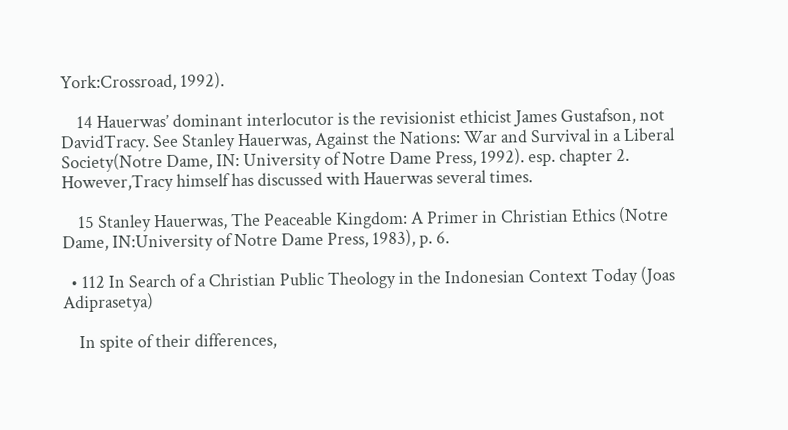York:Crossroad, 1992).

    14 Hauerwas’ dominant interlocutor is the revisionist ethicist James Gustafson, not DavidTracy. See Stanley Hauerwas, Against the Nations: War and Survival in a Liberal Society(Notre Dame, IN: University of Notre Dame Press, 1992). esp. chapter 2. However,Tracy himself has discussed with Hauerwas several times.

    15 Stanley Hauerwas, The Peaceable Kingdom: A Primer in Christian Ethics (Notre Dame, IN:University of Notre Dame Press, 1983), p. 6.

  • 112 In Search of a Christian Public Theology in the Indonesian Context Today (Joas Adiprasetya)

    In spite of their differences,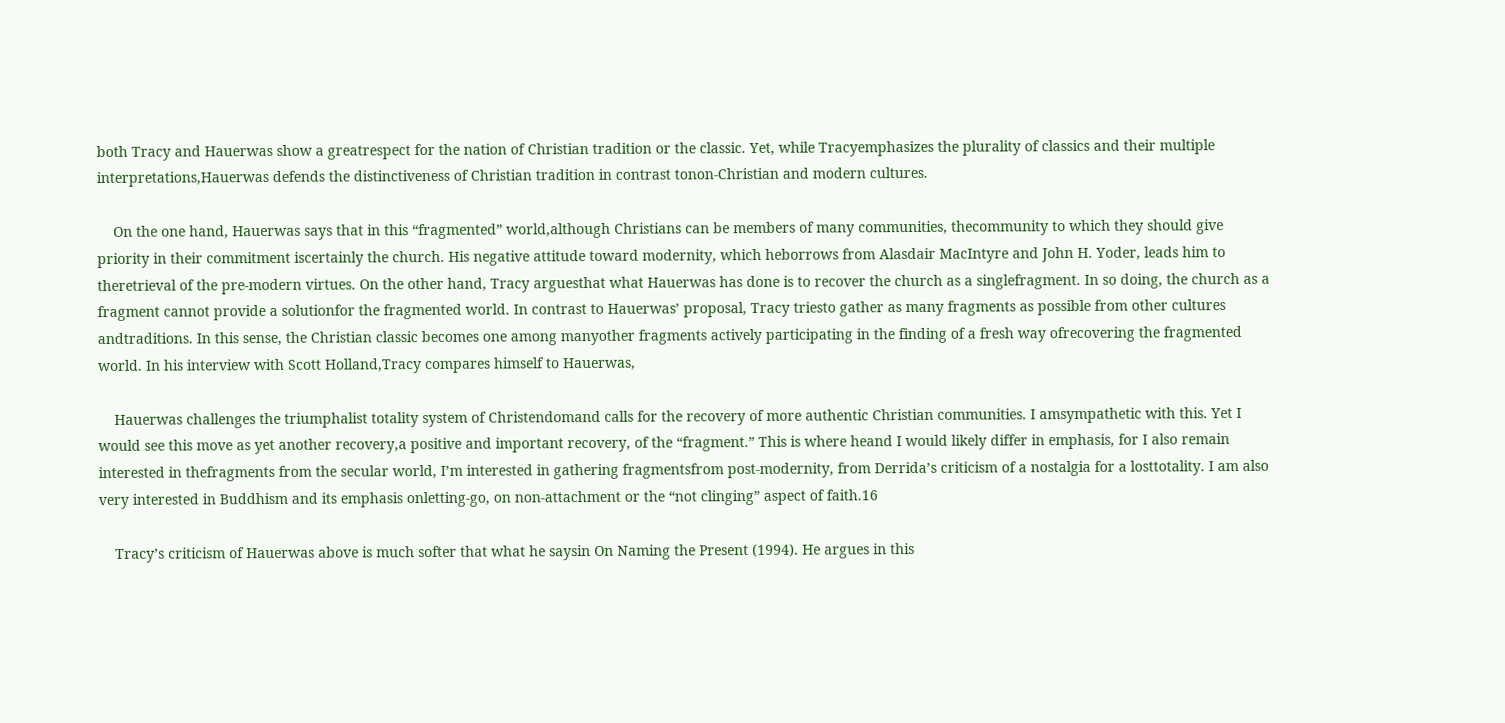both Tracy and Hauerwas show a greatrespect for the nation of Christian tradition or the classic. Yet, while Tracyemphasizes the plurality of classics and their multiple interpretations,Hauerwas defends the distinctiveness of Christian tradition in contrast tonon-Christian and modern cultures.

    On the one hand, Hauerwas says that in this “fragmented” world,although Christians can be members of many communities, thecommunity to which they should give priority in their commitment iscertainly the church. His negative attitude toward modernity, which heborrows from Alasdair MacIntyre and John H. Yoder, leads him to theretrieval of the pre-modern virtues. On the other hand, Tracy arguesthat what Hauerwas has done is to recover the church as a singlefragment. In so doing, the church as a fragment cannot provide a solutionfor the fragmented world. In contrast to Hauerwas’ proposal, Tracy triesto gather as many fragments as possible from other cultures andtraditions. In this sense, the Christian classic becomes one among manyother fragments actively participating in the finding of a fresh way ofrecovering the fragmented world. In his interview with Scott Holland,Tracy compares himself to Hauerwas,

    Hauerwas challenges the triumphalist totality system of Christendomand calls for the recovery of more authentic Christian communities. I amsympathetic with this. Yet I would see this move as yet another recovery,a positive and important recovery, of the “fragment.” This is where heand I would likely differ in emphasis, for I also remain interested in thefragments from the secular world, I’m interested in gathering fragmentsfrom post-modernity, from Derrida’s criticism of a nostalgia for a losttotality. I am also very interested in Buddhism and its emphasis onletting-go, on non-attachment or the “not clinging” aspect of faith.16

    Tracy’s criticism of Hauerwas above is much softer that what he saysin On Naming the Present (1994). He argues in this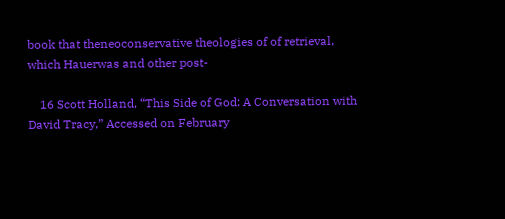book that theneoconservative theologies of of retrieval, which Hauerwas and other post-

    16 Scott Holland, “This Side of God: A Conversation with David Tracy,” Accessed on February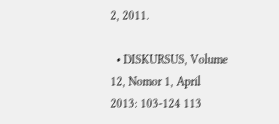2, 2011.

  • DISKURSUS, Volume 12, Nomor 1, April 2013: 103-124 113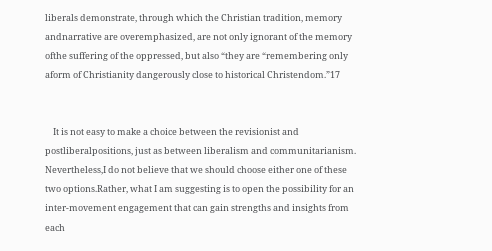liberals demonstrate, through which the Christian tradition, memory andnarrative are overemphasized, are not only ignorant of the memory ofthe suffering of the oppressed, but also “they are “remembering only aform of Christianity dangerously close to historical Christendom.”17


    It is not easy to make a choice between the revisionist and postliberalpositions, just as between liberalism and communitarianism. Nevertheless,I do not believe that we should choose either one of these two options.Rather, what I am suggesting is to open the possibility for an inter-movement engagement that can gain strengths and insights from each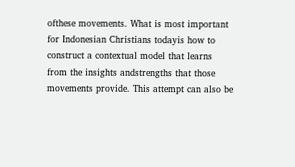ofthese movements. What is most important for Indonesian Christians todayis how to construct a contextual model that learns from the insights andstrengths that those movements provide. This attempt can also be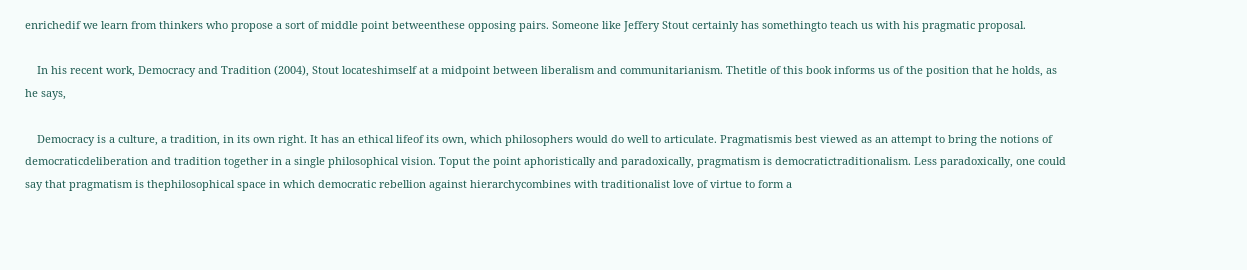enrichedif we learn from thinkers who propose a sort of middle point betweenthese opposing pairs. Someone like Jeffery Stout certainly has somethingto teach us with his pragmatic proposal.

    In his recent work, Democracy and Tradition (2004), Stout locateshimself at a midpoint between liberalism and communitarianism. Thetitle of this book informs us of the position that he holds, as he says,

    Democracy is a culture, a tradition, in its own right. It has an ethical lifeof its own, which philosophers would do well to articulate. Pragmatismis best viewed as an attempt to bring the notions of democraticdeliberation and tradition together in a single philosophical vision. Toput the point aphoristically and paradoxically, pragmatism is democratictraditionalism. Less paradoxically, one could say that pragmatism is thephilosophical space in which democratic rebellion against hierarchycombines with traditionalist love of virtue to form a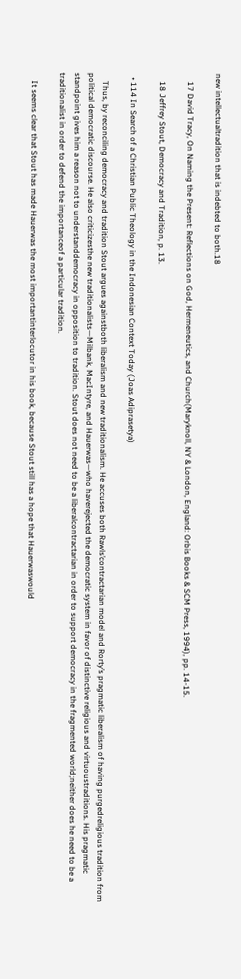new intellectualtradition that is indebted to both.18

    17 David Tracy, On Naming the Present: Reflections on God, Hermeneutics, and Church(Maryknoll, NY & London, England: Orbis Books & SCM Press, 1994), pp. 14-15.

    18 Jeffrey Stout, Democracy and Tradition, p. 13.

  • 114 In Search of a Christian Public Theology in the Indonesian Context Today (Joas Adiprasetya)

    Thus, by reconciling democracy and tradition Stout argues againstboth liberalism and new traditionalism. He accuses both Rawls’contractarian model and Rorty’s pragmatic liberalism of having purgedreligious tradition from political democratic discourse. He also criticizesthe new traditionalists—Milbank, MacIntyre, and Hauerwas—who haverejected the democratic system in favor of distinctive religious and virtuoustraditions. His pragmatic standpoint gives him a reason not to understanddemocracy in opposition to tradition. Stout does not need to be a liberalcontractarian in order to support democracy in the fragmented world;neither does he need to be a traditionalist in order to defend the importanceof a particular tradition.

    It seems clear that Stout has made Hauerwas the most importantinterlocutor in his book, because Stout still has a hope that Hauerwaswould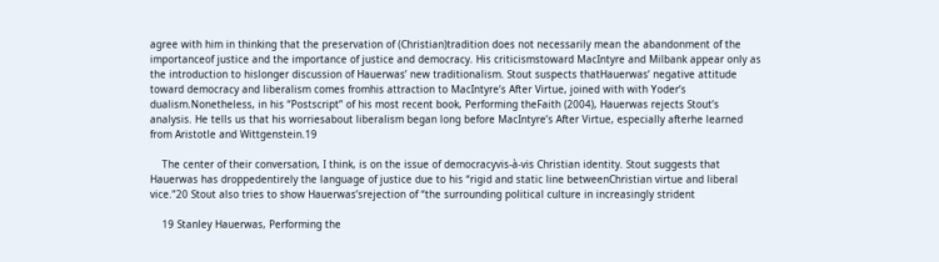agree with him in thinking that the preservation of (Christian)tradition does not necessarily mean the abandonment of the importanceof justice and the importance of justice and democracy. His criticismstoward MacIntyre and Milbank appear only as the introduction to hislonger discussion of Hauerwas’ new traditionalism. Stout suspects thatHauerwas’ negative attitude toward democracy and liberalism comes fromhis attraction to MacIntyre’s After Virtue, joined with with Yoder’s dualism.Nonetheless, in his “Postscript” of his most recent book, Performing theFaith (2004), Hauerwas rejects Stout’s analysis. He tells us that his worriesabout liberalism began long before MacIntyre’s After Virtue, especially afterhe learned from Aristotle and Wittgenstein.19

    The center of their conversation, I think, is on the issue of democracyvis-à-vis Christian identity. Stout suggests that Hauerwas has droppedentirely the language of justice due to his “rigid and static line betweenChristian virtue and liberal vice.”20 Stout also tries to show Hauerwas’srejection of “the surrounding political culture in increasingly strident

    19 Stanley Hauerwas, Performing the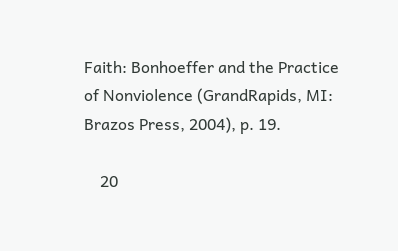Faith: Bonhoeffer and the Practice of Nonviolence (GrandRapids, MI: Brazos Press, 2004), p. 19.

    20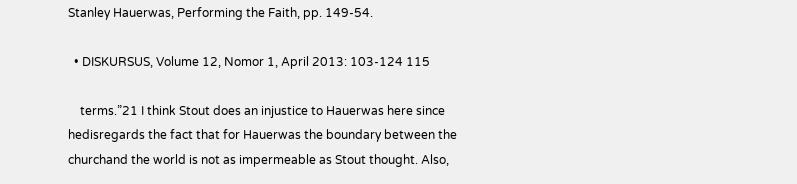Stanley Hauerwas, Performing the Faith, pp. 149-54.

  • DISKURSUS, Volume 12, Nomor 1, April 2013: 103-124 115

    terms.”21 I think Stout does an injustice to Hauerwas here since hedisregards the fact that for Hauerwas the boundary between the churchand the world is not as impermeable as Stout thought. Also,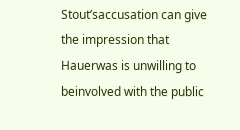Stout’saccusation can give the impression that Hauerwas is unwilling to beinvolved with the public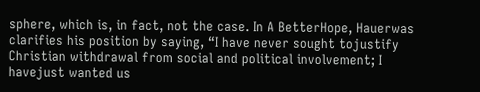sphere, which is, in fact, not the case. In A BetterHope, Hauerwas clarifies his position by saying, “I have never sought tojustify Christian withdrawal from social and political involvement; I havejust wanted us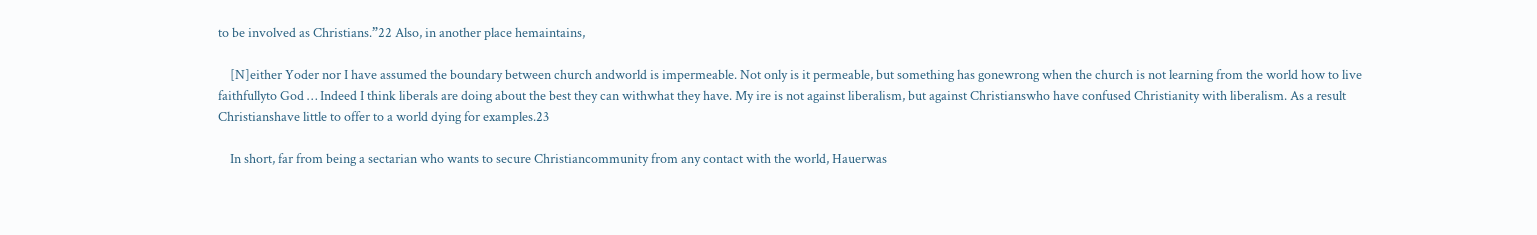to be involved as Christians.”22 Also, in another place hemaintains,

    [N]either Yoder nor I have assumed the boundary between church andworld is impermeable. Not only is it permeable, but something has gonewrong when the church is not learning from the world how to live faithfullyto God … Indeed I think liberals are doing about the best they can withwhat they have. My ire is not against liberalism, but against Christianswho have confused Christianity with liberalism. As a result Christianshave little to offer to a world dying for examples.23

    In short, far from being a sectarian who wants to secure Christiancommunity from any contact with the world, Hauerwas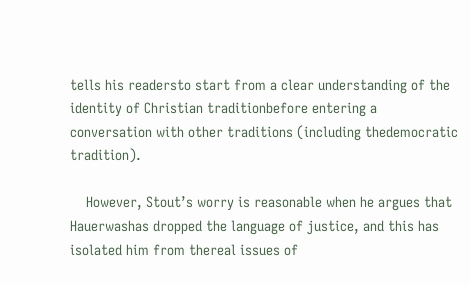tells his readersto start from a clear understanding of the identity of Christian traditionbefore entering a conversation with other traditions (including thedemocratic tradition).

    However, Stout’s worry is reasonable when he argues that Hauerwashas dropped the language of justice, and this has isolated him from thereal issues of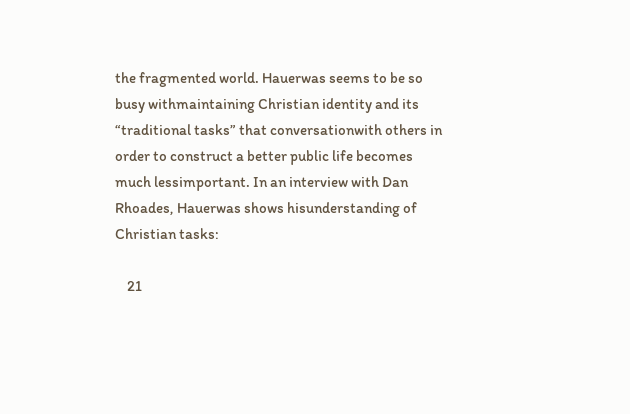the fragmented world. Hauerwas seems to be so busy withmaintaining Christian identity and its “traditional tasks” that conversationwith others in order to construct a better public life becomes much lessimportant. In an interview with Dan Rhoades, Hauerwas shows hisunderstanding of Christian tasks:

    21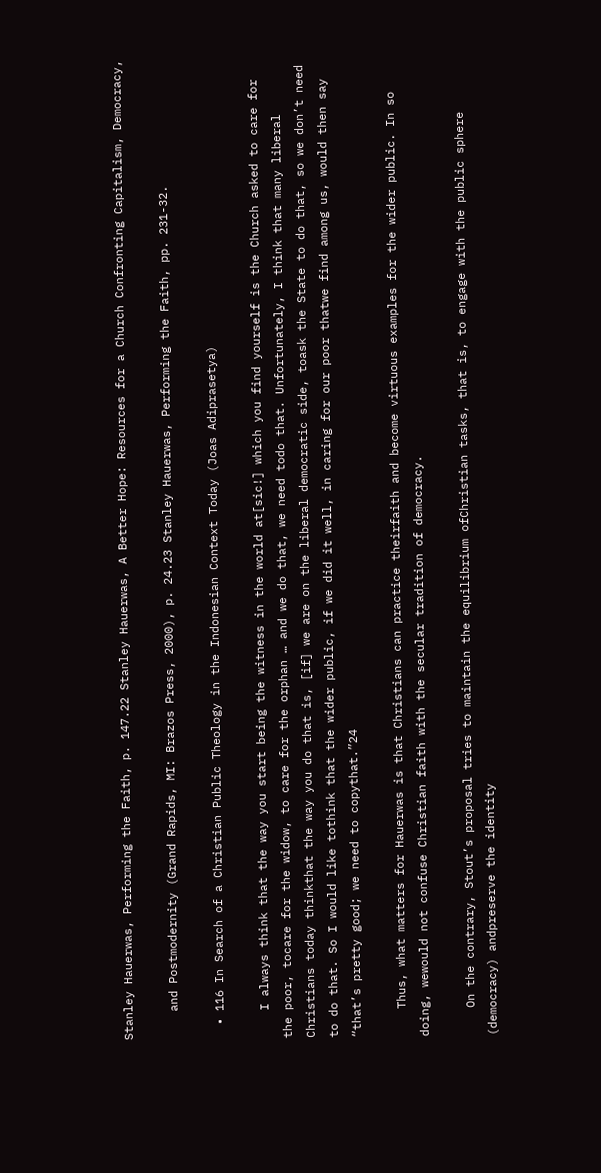Stanley Hauerwas, Performing the Faith, p. 147.22 Stanley Hauerwas, A Better Hope: Resources for a Church Confronting Capitalism, Democracy,

    and Postmodernity (Grand Rapids, MI: Brazos Press, 2000), p. 24.23 Stanley Hauerwas, Performing the Faith, pp. 231-32.

  • 116 In Search of a Christian Public Theology in the Indonesian Context Today (Joas Adiprasetya)

    I always think that the way you start being the witness in the world at[sic!] which you find yourself is the Church asked to care for the poor, tocare for the widow, to care for the orphan … and we do that, we need todo that. Unfortunately, I think that many liberal Christians today thinkthat the way you do that is, [if] we are on the liberal democratic side, toask the State to do that, so we don’t need to do that. So I would like tothink that the wider public, if we did it well, in caring for our poor thatwe find among us, would then say “that’s pretty good; we need to copythat.”24

    Thus, what matters for Hauerwas is that Christians can practice theirfaith and become virtuous examples for the wider public. In so doing, wewould not confuse Christian faith with the secular tradition of democracy.

    On the contrary, Stout’s proposal tries to maintain the equilibrium ofChristian tasks, that is, to engage with the public sphere (democracy) andpreserve the identity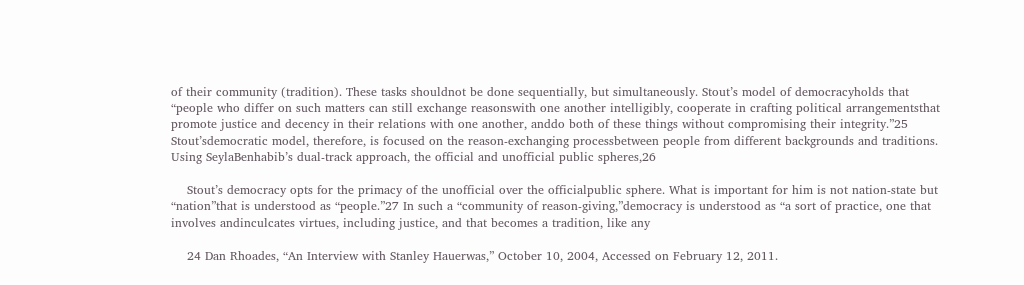of their community (tradition). These tasks shouldnot be done sequentially, but simultaneously. Stout’s model of democracyholds that “people who differ on such matters can still exchange reasonswith one another intelligibly, cooperate in crafting political arrangementsthat promote justice and decency in their relations with one another, anddo both of these things without compromising their integrity.”25 Stout’sdemocratic model, therefore, is focused on the reason-exchanging processbetween people from different backgrounds and traditions. Using SeylaBenhabib’s dual-track approach, the official and unofficial public spheres,26

    Stout’s democracy opts for the primacy of the unofficial over the officialpublic sphere. What is important for him is not nation-state but “nation”that is understood as “people.”27 In such a “community of reason-giving,”democracy is understood as “a sort of practice, one that involves andinculcates virtues, including justice, and that becomes a tradition, like any

    24 Dan Rhoades, “An Interview with Stanley Hauerwas,” October 10, 2004, Accessed on February 12, 2011.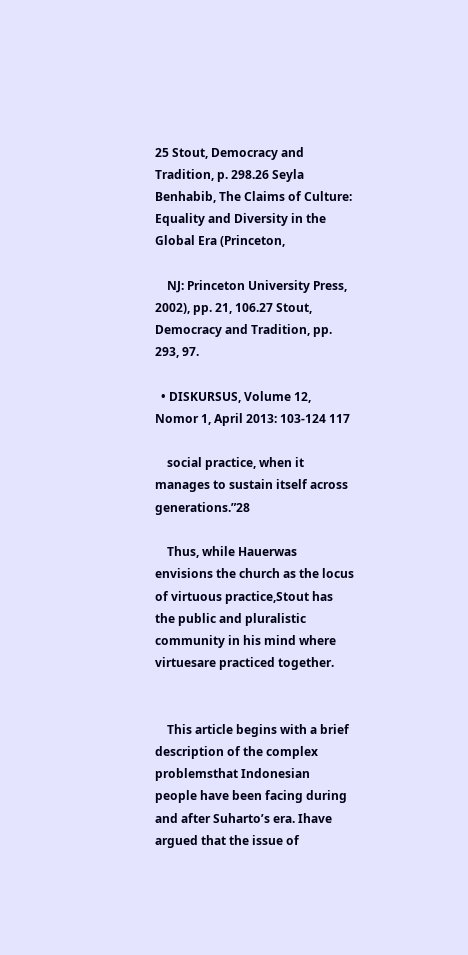25 Stout, Democracy and Tradition, p. 298.26 Seyla Benhabib, The Claims of Culture: Equality and Diversity in the Global Era (Princeton,

    NJ: Princeton University Press, 2002), pp. 21, 106.27 Stout, Democracy and Tradition, pp. 293, 97.

  • DISKURSUS, Volume 12, Nomor 1, April 2013: 103-124 117

    social practice, when it manages to sustain itself across generations.”28

    Thus, while Hauerwas envisions the church as the locus of virtuous practice,Stout has the public and pluralistic community in his mind where virtuesare practiced together.


    This article begins with a brief description of the complex problemsthat Indonesian people have been facing during and after Suharto’s era. Ihave argued that the issue of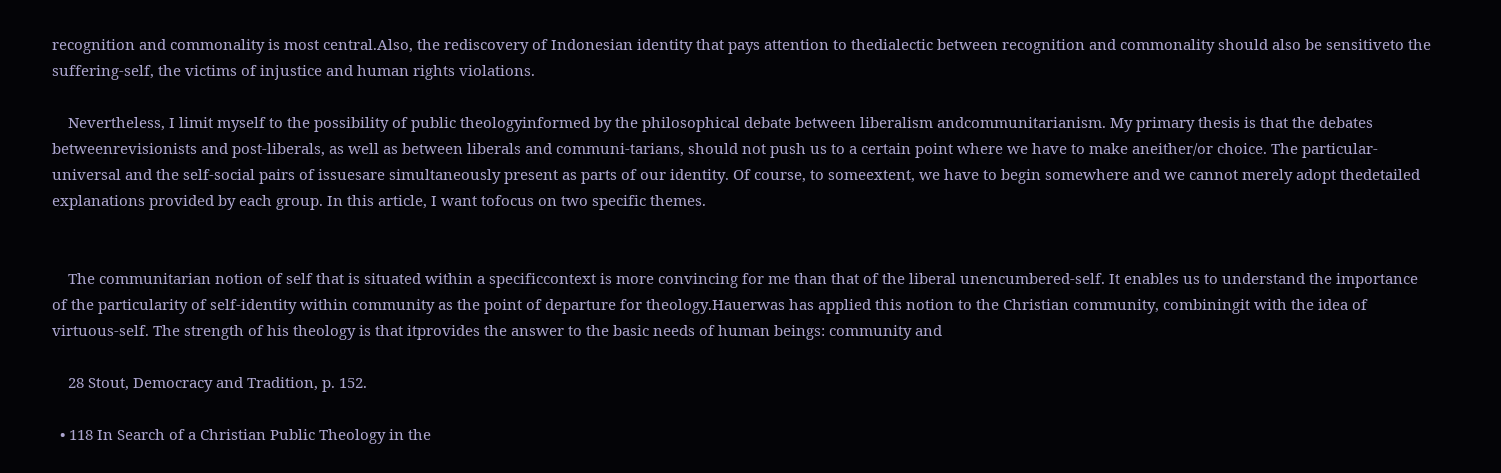recognition and commonality is most central.Also, the rediscovery of Indonesian identity that pays attention to thedialectic between recognition and commonality should also be sensitiveto the suffering-self, the victims of injustice and human rights violations.

    Nevertheless, I limit myself to the possibility of public theologyinformed by the philosophical debate between liberalism andcommunitarianism. My primary thesis is that the debates betweenrevisionists and post-liberals, as well as between liberals and communi-tarians, should not push us to a certain point where we have to make aneither/or choice. The particular-universal and the self-social pairs of issuesare simultaneously present as parts of our identity. Of course, to someextent, we have to begin somewhere and we cannot merely adopt thedetailed explanations provided by each group. In this article, I want tofocus on two specific themes.


    The communitarian notion of self that is situated within a specificcontext is more convincing for me than that of the liberal unencumbered-self. It enables us to understand the importance of the particularity of self-identity within community as the point of departure for theology.Hauerwas has applied this notion to the Christian community, combiningit with the idea of virtuous-self. The strength of his theology is that itprovides the answer to the basic needs of human beings: community and

    28 Stout, Democracy and Tradition, p. 152.

  • 118 In Search of a Christian Public Theology in the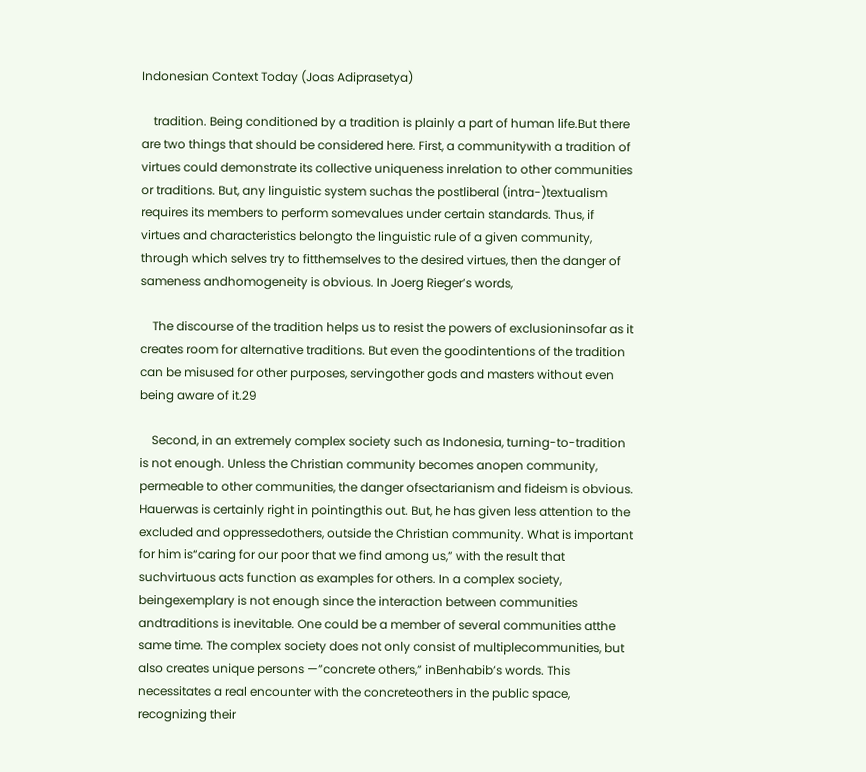Indonesian Context Today (Joas Adiprasetya)

    tradition. Being conditioned by a tradition is plainly a part of human life.But there are two things that should be considered here. First, a communitywith a tradition of virtues could demonstrate its collective uniqueness inrelation to other communities or traditions. But, any linguistic system suchas the postliberal (intra-)textualism requires its members to perform somevalues under certain standards. Thus, if virtues and characteristics belongto the linguistic rule of a given community, through which selves try to fitthemselves to the desired virtues, then the danger of sameness andhomogeneity is obvious. In Joerg Rieger’s words,

    The discourse of the tradition helps us to resist the powers of exclusioninsofar as it creates room for alternative traditions. But even the goodintentions of the tradition can be misused for other purposes, servingother gods and masters without even being aware of it.29

    Second, in an extremely complex society such as Indonesia, turning-to-tradition is not enough. Unless the Christian community becomes anopen community, permeable to other communities, the danger ofsectarianism and fideism is obvious. Hauerwas is certainly right in pointingthis out. But, he has given less attention to the excluded and oppressedothers, outside the Christian community. What is important for him is“caring for our poor that we find among us,” with the result that suchvirtuous acts function as examples for others. In a complex society, beingexemplary is not enough since the interaction between communities andtraditions is inevitable. One could be a member of several communities atthe same time. The complex society does not only consist of multiplecommunities, but also creates unique persons —”concrete others,” inBenhabib’s words. This necessitates a real encounter with the concreteothers in the public space, recognizing their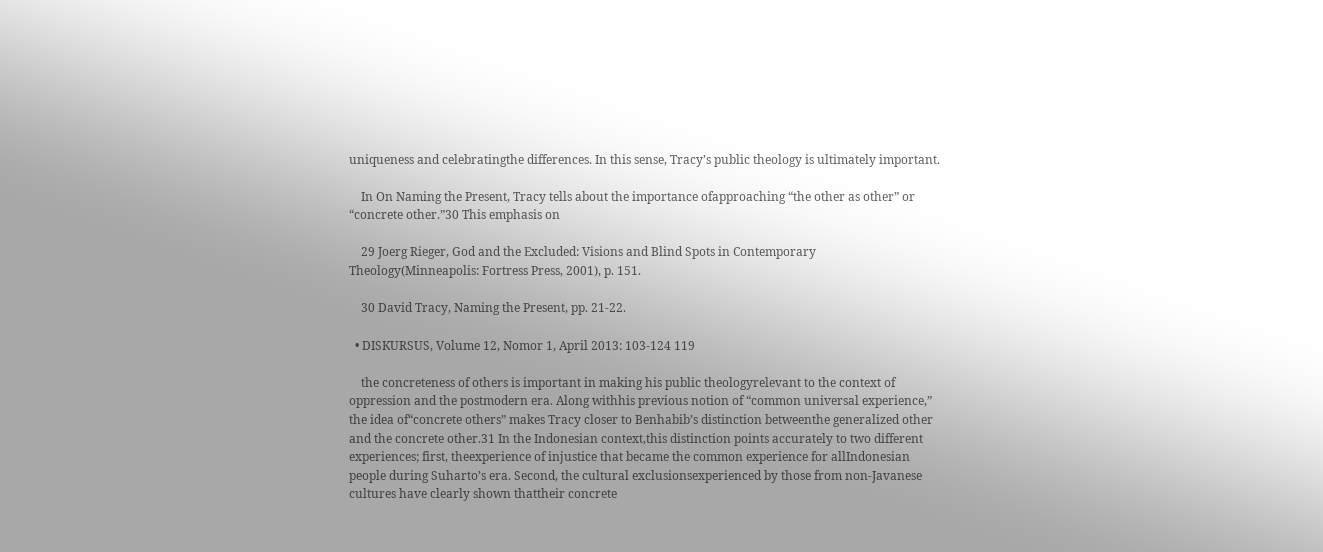uniqueness and celebratingthe differences. In this sense, Tracy’s public theology is ultimately important.

    In On Naming the Present, Tracy tells about the importance ofapproaching “the other as other” or “concrete other.”30 This emphasis on

    29 Joerg Rieger, God and the Excluded: Visions and Blind Spots in Contemporary Theology(Minneapolis: Fortress Press, 2001), p. 151.

    30 David Tracy, Naming the Present, pp. 21-22.

  • DISKURSUS, Volume 12, Nomor 1, April 2013: 103-124 119

    the concreteness of others is important in making his public theologyrelevant to the context of oppression and the postmodern era. Along withhis previous notion of “common universal experience,” the idea of“concrete others” makes Tracy closer to Benhabib’s distinction betweenthe generalized other and the concrete other.31 In the Indonesian context,this distinction points accurately to two different experiences; first, theexperience of injustice that became the common experience for allIndonesian people during Suharto’s era. Second, the cultural exclusionsexperienced by those from non-Javanese cultures have clearly shown thattheir concrete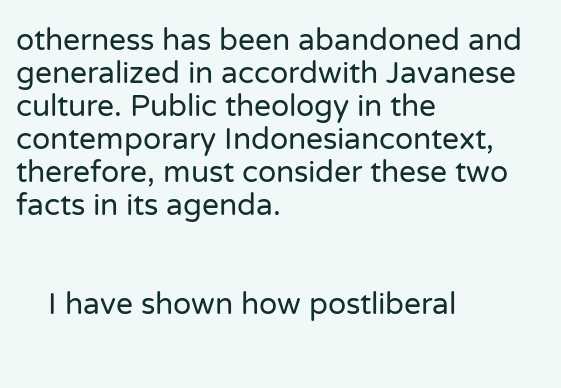otherness has been abandoned and generalized in accordwith Javanese culture. Public theology in the contemporary Indonesiancontext, therefore, must consider these two facts in its agenda.


    I have shown how postliberal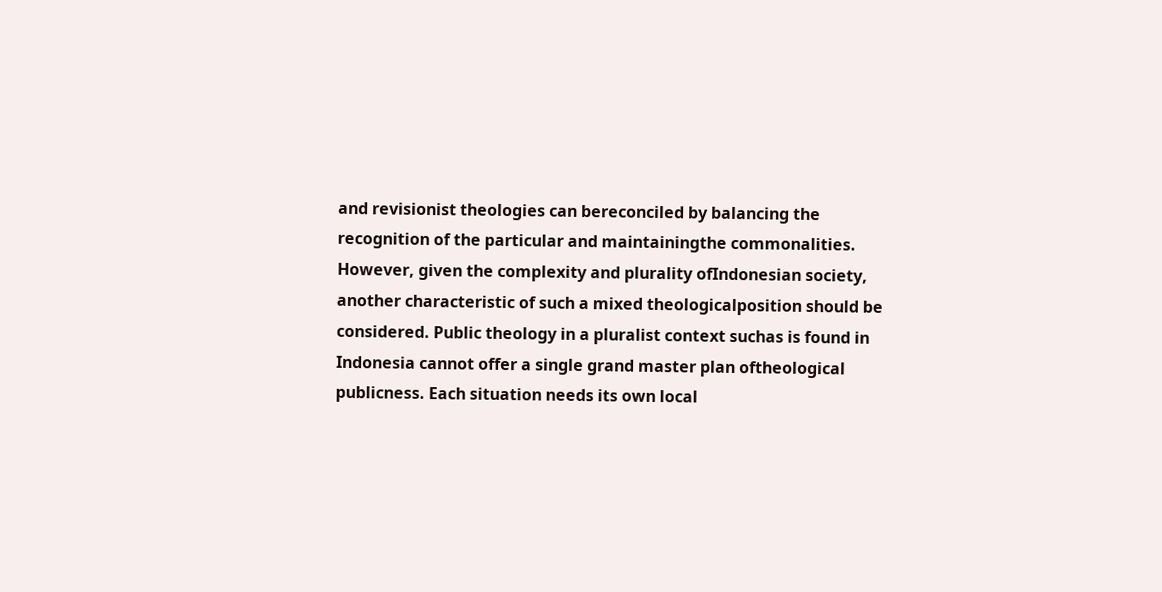and revisionist theologies can bereconciled by balancing the recognition of the particular and maintainingthe commonalities. However, given the complexity and plurality ofIndonesian society, another characteristic of such a mixed theologicalposition should be considered. Public theology in a pluralist context suchas is found in Indonesia cannot offer a single grand master plan oftheological publicness. Each situation needs its own local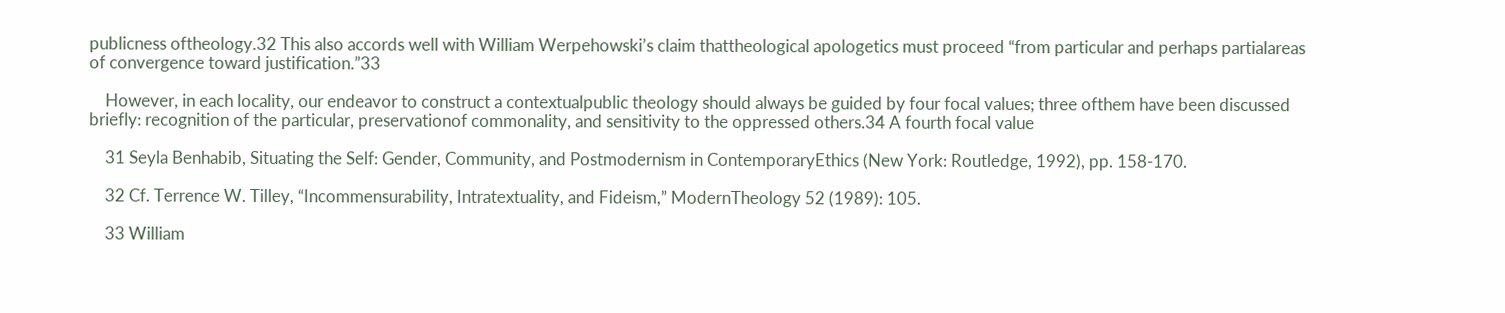publicness oftheology.32 This also accords well with William Werpehowski’s claim thattheological apologetics must proceed “from particular and perhaps partialareas of convergence toward justification.”33

    However, in each locality, our endeavor to construct a contextualpublic theology should always be guided by four focal values; three ofthem have been discussed briefly: recognition of the particular, preservationof commonality, and sensitivity to the oppressed others.34 A fourth focal value

    31 Seyla Benhabib, Situating the Self: Gender, Community, and Postmodernism in ContemporaryEthics (New York: Routledge, 1992), pp. 158-170.

    32 Cf. Terrence W. Tilley, “Incommensurability, Intratextuality, and Fideism,” ModernTheology 52 (1989): 105.

    33 William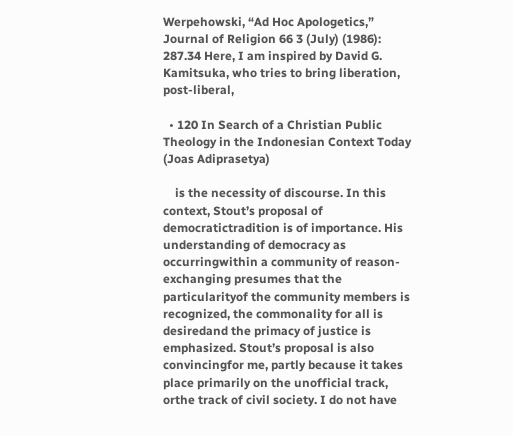Werpehowski, “Ad Hoc Apologetics,” Journal of Religion 66 3 (July) (1986): 287.34 Here, I am inspired by David G. Kamitsuka, who tries to bring liberation, post-liberal,

  • 120 In Search of a Christian Public Theology in the Indonesian Context Today (Joas Adiprasetya)

    is the necessity of discourse. In this context, Stout’s proposal of democratictradition is of importance. His understanding of democracy as occurringwithin a community of reason-exchanging presumes that the particularityof the community members is recognized, the commonality for all is desiredand the primacy of justice is emphasized. Stout’s proposal is also convincingfor me, partly because it takes place primarily on the unofficial track, orthe track of civil society. I do not have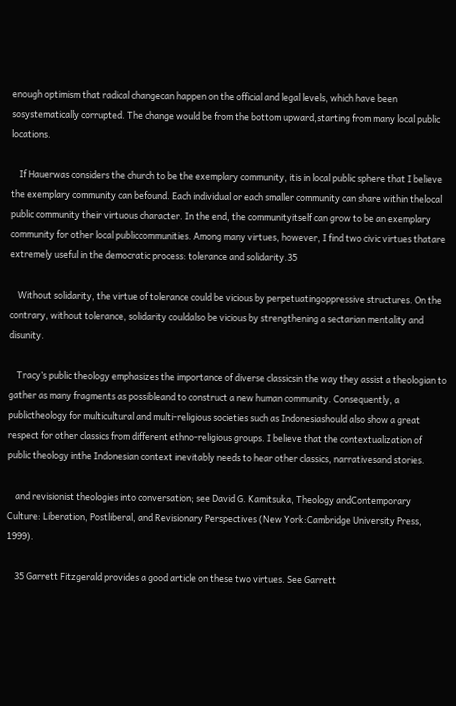enough optimism that radical changecan happen on the official and legal levels, which have been sosystematically corrupted. The change would be from the bottom upward,starting from many local public locations.

    If Hauerwas considers the church to be the exemplary community, itis in local public sphere that I believe the exemplary community can befound. Each individual or each smaller community can share within thelocal public community their virtuous character. In the end, the communityitself can grow to be an exemplary community for other local publiccommunities. Among many virtues, however, I find two civic virtues thatare extremely useful in the democratic process: tolerance and solidarity.35

    Without solidarity, the virtue of tolerance could be vicious by perpetuatingoppressive structures. On the contrary, without tolerance, solidarity couldalso be vicious by strengthening a sectarian mentality and disunity.

    Tracy’s public theology emphasizes the importance of diverse classicsin the way they assist a theologian to gather as many fragments as possibleand to construct a new human community. Consequently, a publictheology for multicultural and multi-religious societies such as Indonesiashould also show a great respect for other classics from different ethno-religious groups. I believe that the contextualization of public theology inthe Indonesian context inevitably needs to hear other classics, narrativesand stories.

    and revisionist theologies into conversation; see David G. Kamitsuka, Theology andContemporary Culture: Liberation, Postliberal, and Revisionary Perspectives (New York:Cambridge University Press, 1999).

    35 Garrett Fitzgerald provides a good article on these two virtues. See Garrett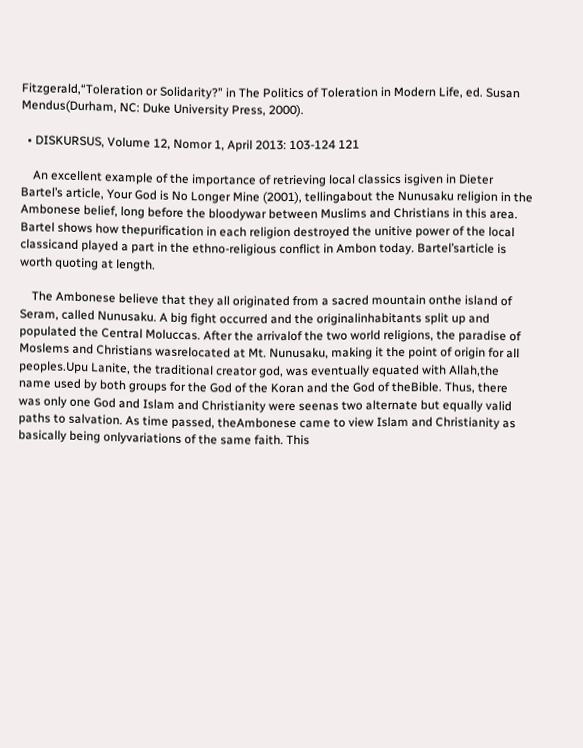Fitzgerald,“Toleration or Solidarity?” in The Politics of Toleration in Modern Life, ed. Susan Mendus(Durham, NC: Duke University Press, 2000).

  • DISKURSUS, Volume 12, Nomor 1, April 2013: 103-124 121

    An excellent example of the importance of retrieving local classics isgiven in Dieter Bartel’s article, Your God is No Longer Mine (2001), tellingabout the Nunusaku religion in the Ambonese belief, long before the bloodywar between Muslims and Christians in this area. Bartel shows how thepurification in each religion destroyed the unitive power of the local classicand played a part in the ethno-religious conflict in Ambon today. Bartel’sarticle is worth quoting at length.

    The Ambonese believe that they all originated from a sacred mountain onthe island of Seram, called Nunusaku. A big fight occurred and the originalinhabitants split up and populated the Central Moluccas. After the arrivalof the two world religions, the paradise of Moslems and Christians wasrelocated at Mt. Nunusaku, making it the point of origin for all peoples.Upu Lanite, the traditional creator god, was eventually equated with Allah,the name used by both groups for the God of the Koran and the God of theBible. Thus, there was only one God and Islam and Christianity were seenas two alternate but equally valid paths to salvation. As time passed, theAmbonese came to view Islam and Christianity as basically being onlyvariations of the same faith. This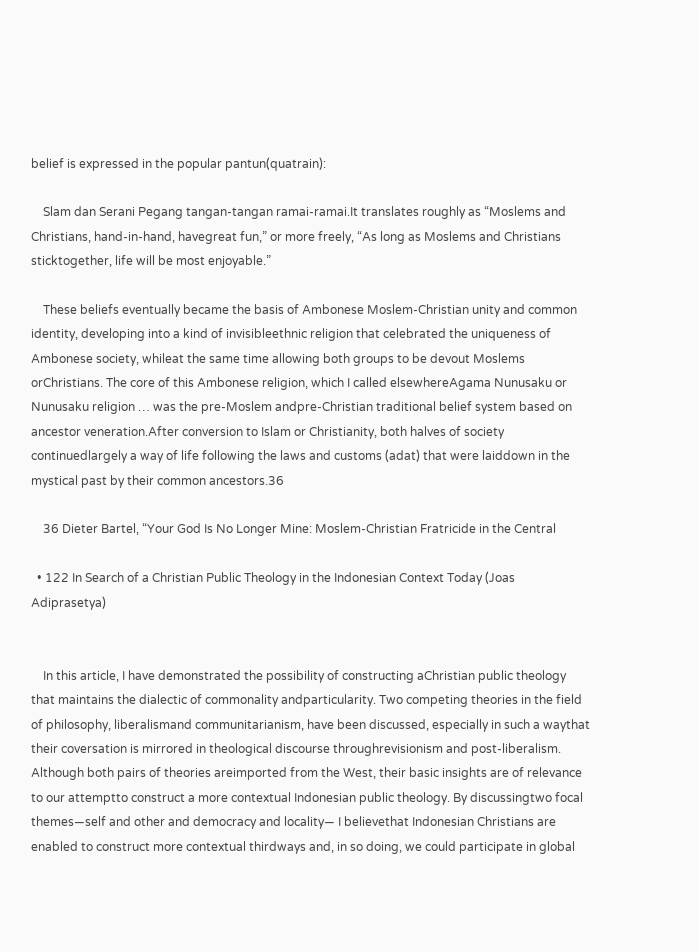belief is expressed in the popular pantun(quatrain):

    Slam dan Serani Pegang tangan-tangan ramai-ramai.It translates roughly as “Moslems and Christians, hand-in-hand, havegreat fun,” or more freely, “As long as Moslems and Christians sticktogether, life will be most enjoyable.”

    These beliefs eventually became the basis of Ambonese Moslem-Christian unity and common identity, developing into a kind of invisibleethnic religion that celebrated the uniqueness of Ambonese society, whileat the same time allowing both groups to be devout Moslems orChristians. The core of this Ambonese religion, which I called elsewhereAgama Nunusaku or Nunusaku religion … was the pre-Moslem andpre-Christian traditional belief system based on ancestor veneration.After conversion to Islam or Christianity, both halves of society continuedlargely a way of life following the laws and customs (adat) that were laiddown in the mystical past by their common ancestors.36

    36 Dieter Bartel, “Your God Is No Longer Mine: Moslem-Christian Fratricide in the Central

  • 122 In Search of a Christian Public Theology in the Indonesian Context Today (Joas Adiprasetya)


    In this article, I have demonstrated the possibility of constructing aChristian public theology that maintains the dialectic of commonality andparticularity. Two competing theories in the field of philosophy, liberalismand communitarianism, have been discussed, especially in such a waythat their coversation is mirrored in theological discourse throughrevisionism and post-liberalism. Although both pairs of theories areimported from the West, their basic insights are of relevance to our attemptto construct a more contextual Indonesian public theology. By discussingtwo focal themes—self and other and democracy and locality— I believethat Indonesian Christians are enabled to construct more contextual thirdways and, in so doing, we could participate in global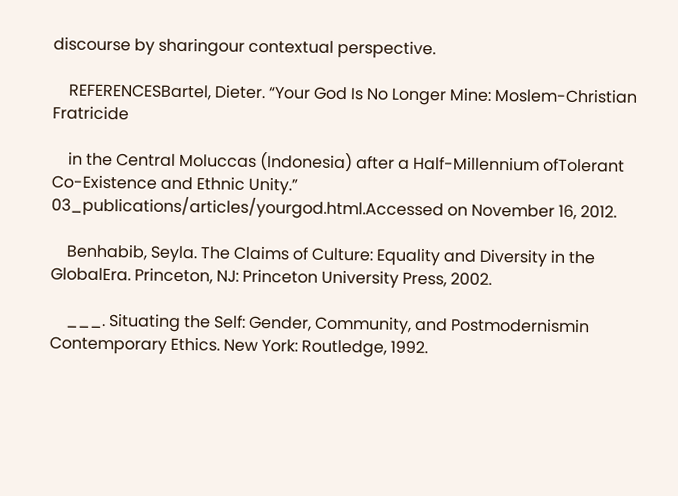discourse by sharingour contextual perspective.

    REFERENCESBartel, Dieter. “Your God Is No Longer Mine: Moslem-Christian Fratricide

    in the Central Moluccas (Indonesia) after a Half-Millennium ofTolerant Co-Existence and Ethnic Unity.” 03_publications/articles/yourgod.html.Accessed on November 16, 2012.

    Benhabib, Seyla. The Claims of Culture: Equality and Diversity in the GlobalEra. Princeton, NJ: Princeton University Press, 2002.

    ___. Situating the Self: Gender, Community, and Postmodernismin Contemporary Ethics. New York: Routledge, 1992.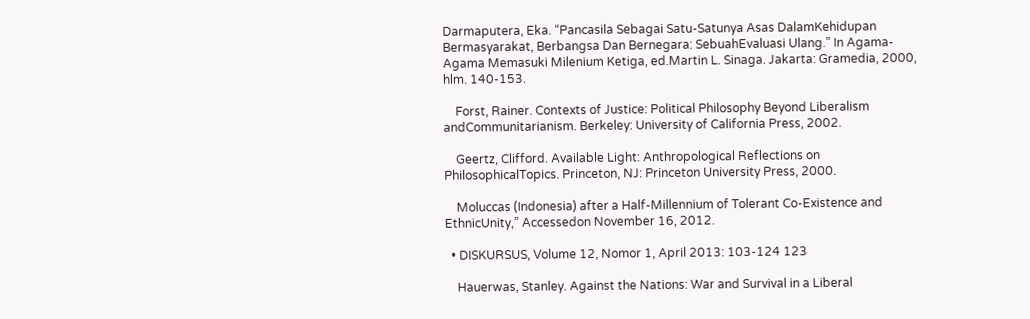Darmaputera, Eka. “Pancasila Sebagai Satu-Satunya Asas DalamKehidupan Bermasyarakat, Berbangsa Dan Bernegara: SebuahEvaluasi Ulang.” In Agama-Agama Memasuki Milenium Ketiga, ed.Martin L. Sinaga. Jakarta: Gramedia, 2000, hlm. 140-153.

    Forst, Rainer. Contexts of Justice: Political Philosophy Beyond Liberalism andCommunitarianism. Berkeley: University of California Press, 2002.

    Geertz, Clifford. Available Light: Anthropological Reflections on PhilosophicalTopics. Princeton, NJ: Princeton University Press, 2000.

    Moluccas (Indonesia) after a Half-Millennium of Tolerant Co-Existence and EthnicUnity,” Accessedon November 16, 2012.

  • DISKURSUS, Volume 12, Nomor 1, April 2013: 103-124 123

    Hauerwas, Stanley. Against the Nations: War and Survival in a Liberal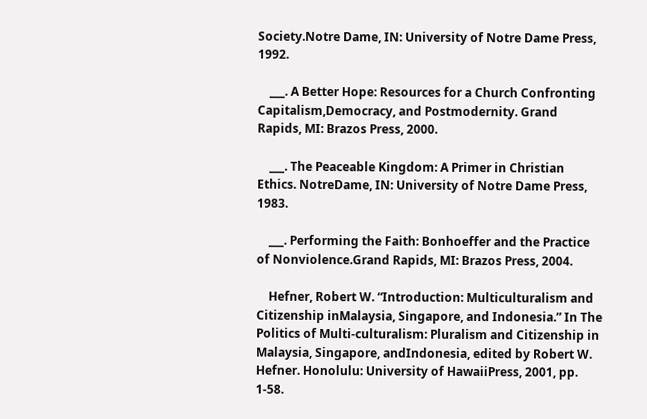Society.Notre Dame, IN: University of Notre Dame Press, 1992.

    ___. A Better Hope: Resources for a Church Confronting Capitalism,Democracy, and Postmodernity. Grand Rapids, MI: Brazos Press, 2000.

    ___. The Peaceable Kingdom: A Primer in Christian Ethics. NotreDame, IN: University of Notre Dame Press, 1983.

    ___. Performing the Faith: Bonhoeffer and the Practice of Nonviolence.Grand Rapids, MI: Brazos Press, 2004.

    Hefner, Robert W. “Introduction: Multiculturalism and Citizenship inMalaysia, Singapore, and Indonesia.” In The Politics of Multi-culturalism: Pluralism and Citizenship in Malaysia, Singapore, andIndonesia, edited by Robert W. Hefner. Honolulu: University of HawaiiPress, 2001, pp. 1-58.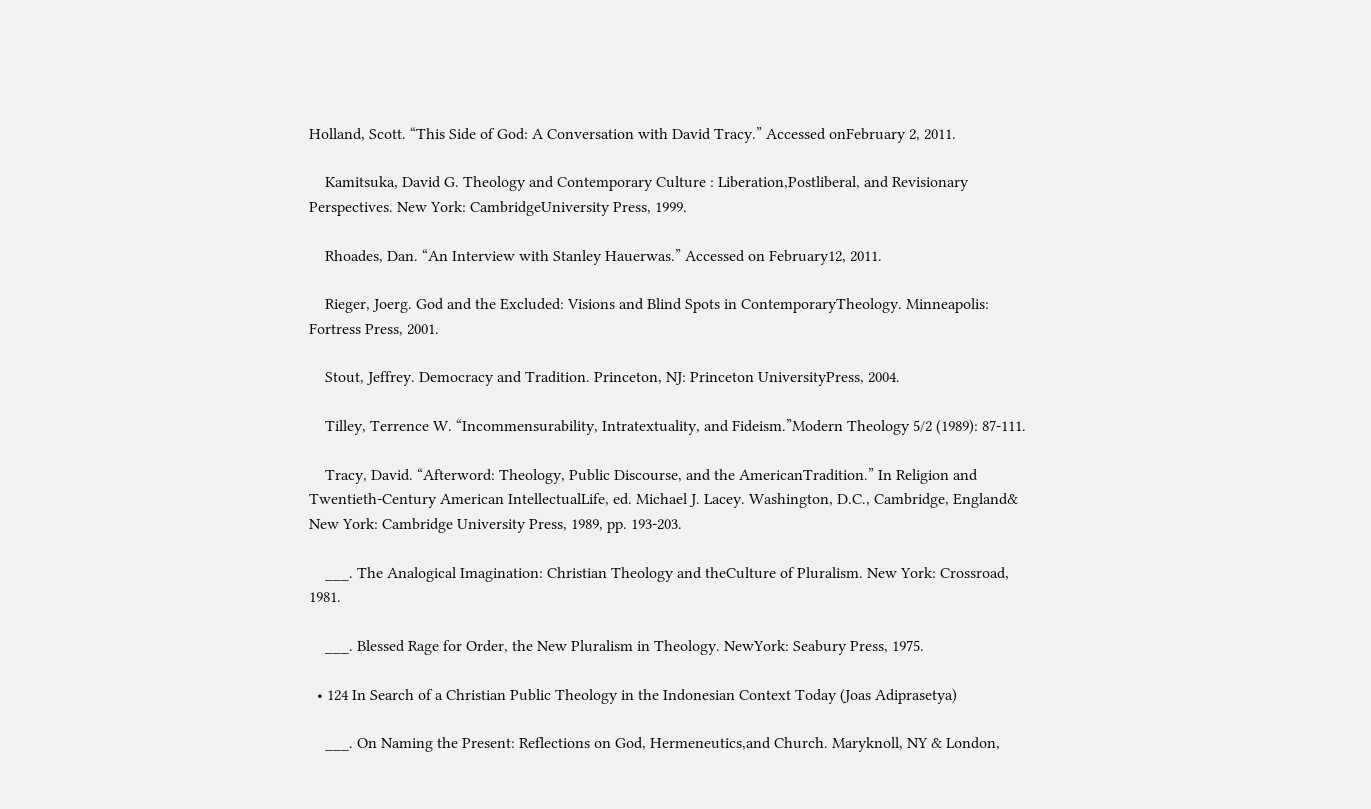Holland, Scott. “This Side of God: A Conversation with David Tracy.” Accessed onFebruary 2, 2011.

    Kamitsuka, David G. Theology and Contemporary Culture : Liberation,Postliberal, and Revisionary Perspectives. New York: CambridgeUniversity Press, 1999.

    Rhoades, Dan. “An Interview with Stanley Hauerwas.” Accessed on February12, 2011.

    Rieger, Joerg. God and the Excluded: Visions and Blind Spots in ContemporaryTheology. Minneapolis: Fortress Press, 2001.

    Stout, Jeffrey. Democracy and Tradition. Princeton, NJ: Princeton UniversityPress, 2004.

    Tilley, Terrence W. “Incommensurability, Intratextuality, and Fideism.”Modern Theology 5/2 (1989): 87-111.

    Tracy, David. “Afterword: Theology, Public Discourse, and the AmericanTradition.” In Religion and Twentieth-Century American IntellectualLife, ed. Michael J. Lacey. Washington, D.C., Cambridge, England& New York: Cambridge University Press, 1989, pp. 193-203.

    ___. The Analogical Imagination: Christian Theology and theCulture of Pluralism. New York: Crossroad, 1981.

    ___. Blessed Rage for Order, the New Pluralism in Theology. NewYork: Seabury Press, 1975.

  • 124 In Search of a Christian Public Theology in the Indonesian Context Today (Joas Adiprasetya)

    ___. On Naming the Present: Reflections on God, Hermeneutics,and Church. Maryknoll, NY & London,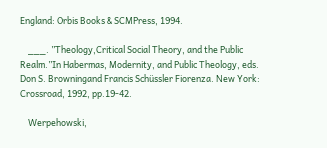England: Orbis Books & SCMPress, 1994.

    ___. ”Theology,Critical Social Theory, and the Public Realm.”In Habermas, Modernity, and Public Theology, eds. Don S. Browningand Francis Schüssler Fiorenza. New York: Crossroad, 1992, pp.19-42.

    Werpehowski,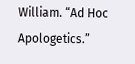William. “Ad Hoc Apologetics.”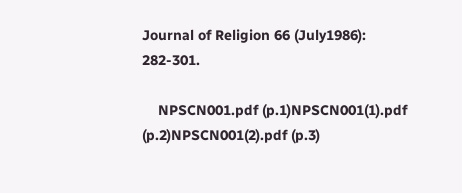Journal of Religion 66 (July1986): 282-301.

    NPSCN001.pdf (p.1)NPSCN001(1).pdf (p.2)NPSCN001(2).pdf (p.3)